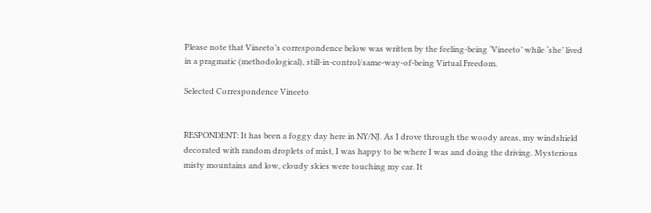Please note that Vineeto’s correspondence below was written by the feeling-being ‘Vineeto’ while ‘she’ lived in a pragmatic (methodological), still-in-control/same-way-of-being Virtual Freedom.

Selected Correspondence Vineeto


RESPONDENT: It has been a foggy day here in NY/NJ. As I drove through the woody areas, my windshield decorated with random droplets of mist, I was happy to be where I was and doing the driving. Mysterious misty mountains and low, cloudy skies were touching my car. It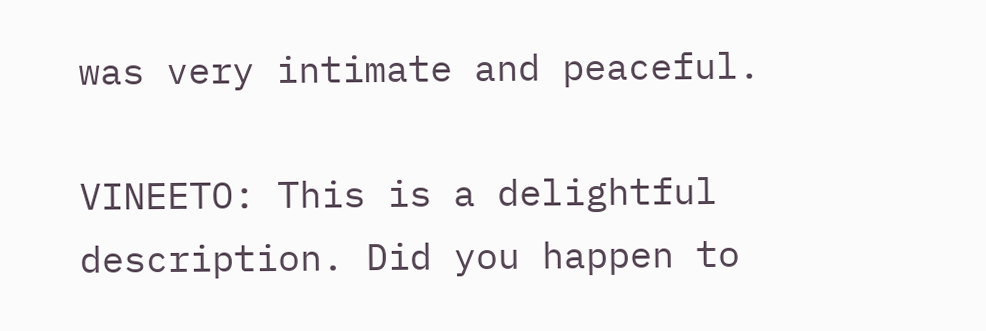was very intimate and peaceful.

VINEETO: This is a delightful description. Did you happen to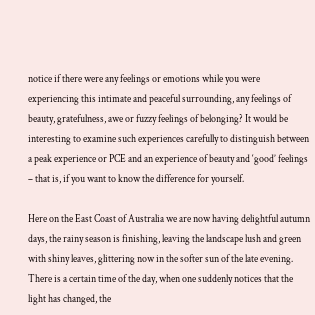notice if there were any feelings or emotions while you were experiencing this intimate and peaceful surrounding, any feelings of beauty, gratefulness, awe or fuzzy feelings of belonging? It would be interesting to examine such experiences carefully to distinguish between a peak experience or PCE and an experience of beauty and ‘good’ feelings – that is, if you want to know the difference for yourself.

Here on the East Coast of Australia we are now having delightful autumn days, the rainy season is finishing, leaving the landscape lush and green with shiny leaves, glittering now in the softer sun of the late evening. There is a certain time of the day, when one suddenly notices that the light has changed, the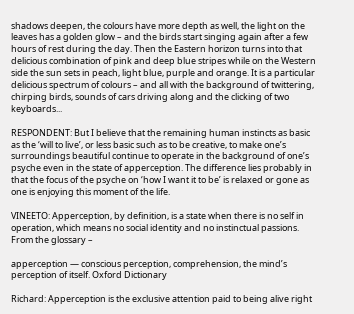shadows deepen, the colours have more depth as well, the light on the leaves has a golden glow – and the birds start singing again after a few hours of rest during the day. Then the Eastern horizon turns into that delicious combination of pink and deep blue stripes while on the Western side the sun sets in peach, light blue, purple and orange. It is a particular delicious spectrum of colours – and all with the background of twittering, chirping birds, sounds of cars driving along and the clicking of two keyboards...

RESPONDENT: But I believe that the remaining human instincts as basic as the ‘will to live’, or less basic such as to be creative, to make one’s surroundings beautiful continue to operate in the background of one’s psyche even in the state of apperception. The difference lies probably in that the focus of the psyche on ‘how I want it to be’ is relaxed or gone as one is enjoying this moment of the life.

VINEETO: Apperception, by definition, is a state when there is no self in operation, which means no social identity and no instinctual passions. From the glossary –

apperception — conscious perception, comprehension, the mind’s perception of itself. Oxford Dictionary

Richard: Apperception is the exclusive attention paid to being alive right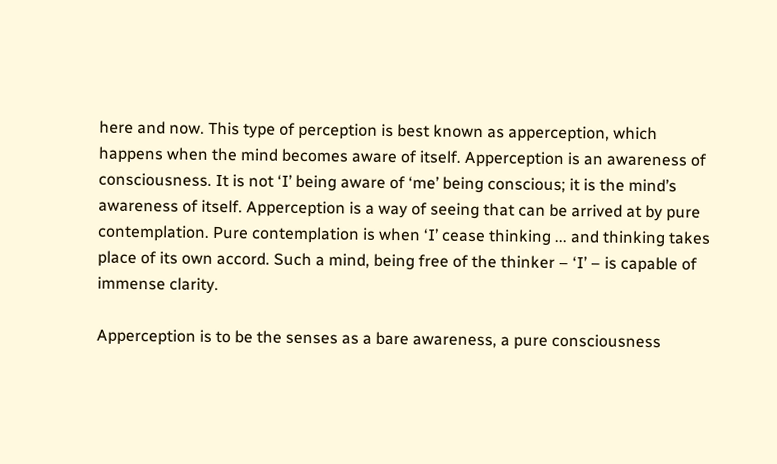here and now. This type of perception is best known as apperception, which happens when the mind becomes aware of itself. Apperception is an awareness of consciousness. It is not ‘I’ being aware of ‘me’ being conscious; it is the mind’s awareness of itself. Apperception is a way of seeing that can be arrived at by pure contemplation. Pure contemplation is when ‘I’ cease thinking ... and thinking takes place of its own accord. Such a mind, being free of the thinker – ‘I’ – is capable of immense clarity.

Apperception is to be the senses as a bare awareness, a pure consciousness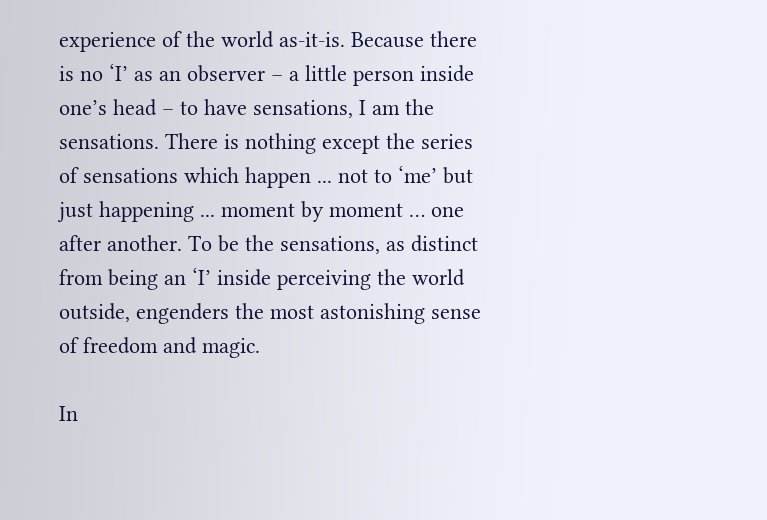experience of the world as-it-is. Because there is no ‘I’ as an observer – a little person inside one’s head – to have sensations, I am the sensations. There is nothing except the series of sensations which happen ... not to ‘me’ but just happening ... moment by moment … one after another. To be the sensations, as distinct from being an ‘I’ inside perceiving the world outside, engenders the most astonishing sense of freedom and magic.

In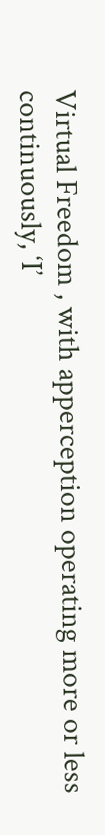Virtual Freedom , with apperception operating more or less continuously, ‘I’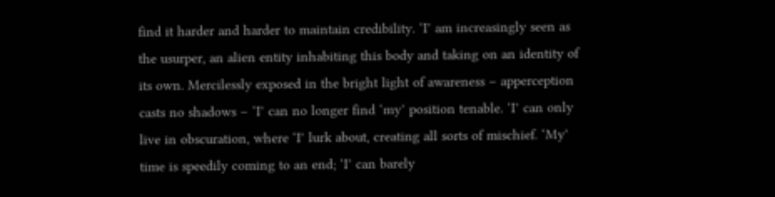find it harder and harder to maintain credibility. ‘I’ am increasingly seen as the usurper, an alien entity inhabiting this body and taking on an identity of its own. Mercilessly exposed in the bright light of awareness – apperception casts no shadows – ‘I’ can no longer find ‘my’ position tenable. ‘I’ can only live in obscuration, where ‘I’ lurk about, creating all sorts of mischief. ‘My’ time is speedily coming to an end; ‘I’ can barely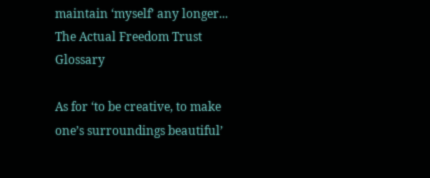maintain ‘myself’ any longer... The Actual Freedom Trust Glossary

As for ‘to be creative, to make one’s surroundings beautiful’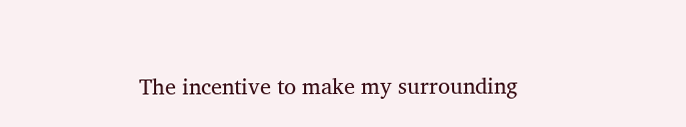The incentive to make my surrounding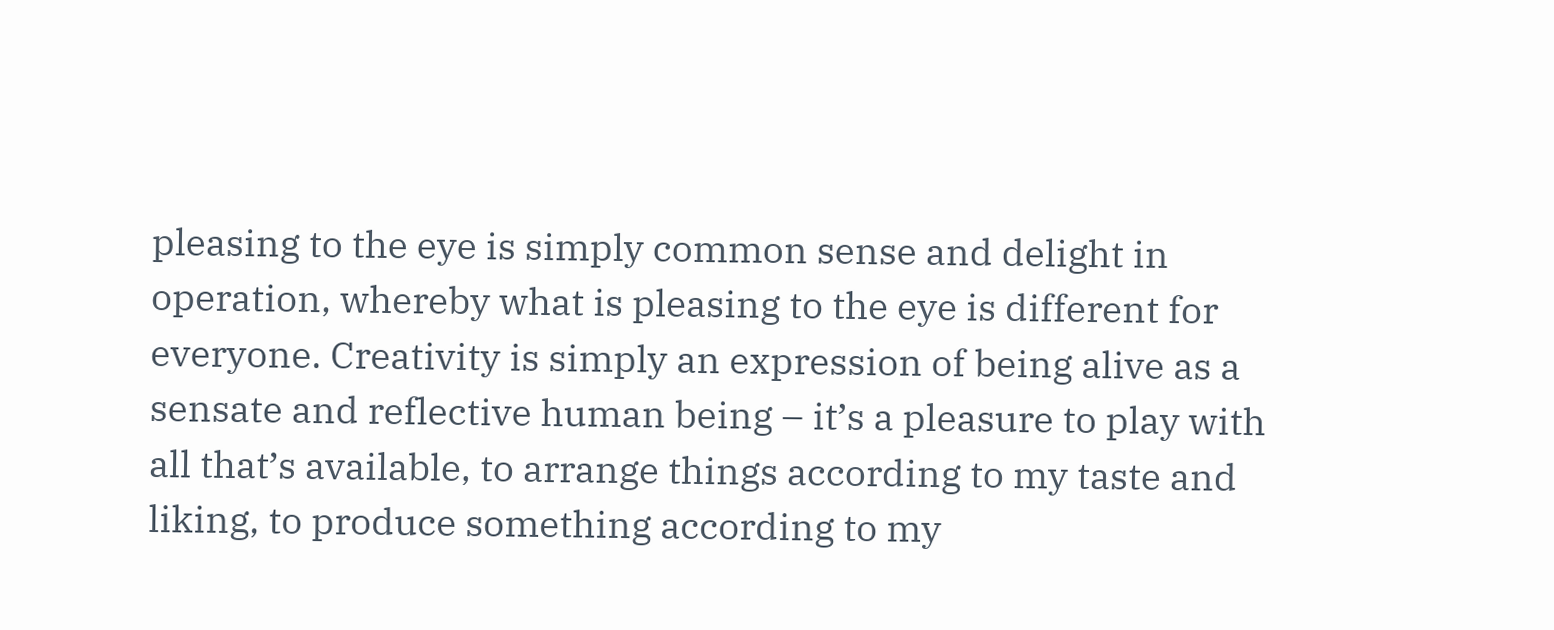pleasing to the eye is simply common sense and delight in operation, whereby what is pleasing to the eye is different for everyone. Creativity is simply an expression of being alive as a sensate and reflective human being – it’s a pleasure to play with all that’s available, to arrange things according to my taste and liking, to produce something according to my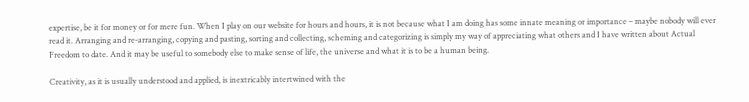expertise, be it for money or for mere fun. When I play on our website for hours and hours, it is not because what I am doing has some innate meaning or importance – maybe nobody will ever read it. Arranging and re-arranging, copying and pasting, sorting and collecting, scheming and categorizing is simply my way of appreciating what others and I have written about Actual Freedom to date. And it may be useful to somebody else to make sense of life, the universe and what it is to be a human being.

Creativity, as it is usually understood and applied, is inextricably intertwined with the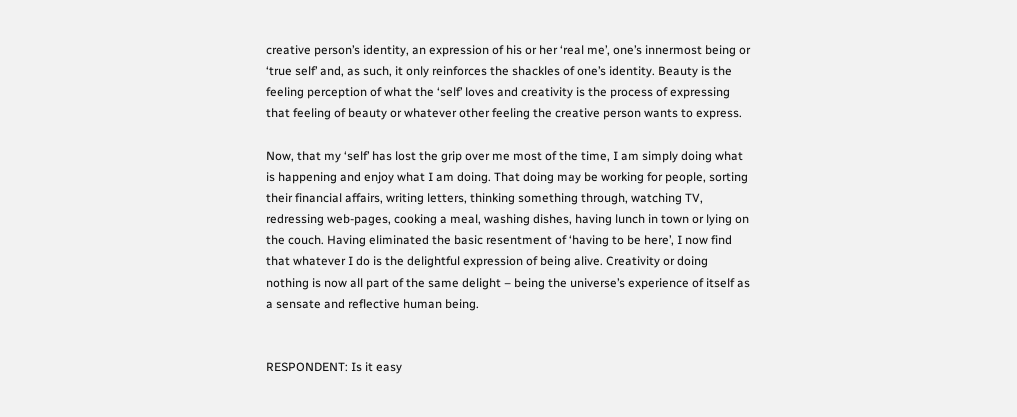creative person’s identity, an expression of his or her ‘real me’, one’s innermost being or ‘true self’ and, as such, it only reinforces the shackles of one’s identity. Beauty is the feeling perception of what the ‘self’ loves and creativity is the process of expressing that feeling of beauty or whatever other feeling the creative person wants to express.

Now, that my ‘self’ has lost the grip over me most of the time, I am simply doing what is happening and enjoy what I am doing. That doing may be working for people, sorting their financial affairs, writing letters, thinking something through, watching TV, redressing web-pages, cooking a meal, washing dishes, having lunch in town or lying on the couch. Having eliminated the basic resentment of ‘having to be here’, I now find that whatever I do is the delightful expression of being alive. Creativity or doing nothing is now all part of the same delight – being the universe’s experience of itself as a sensate and reflective human being.


RESPONDENT: Is it easy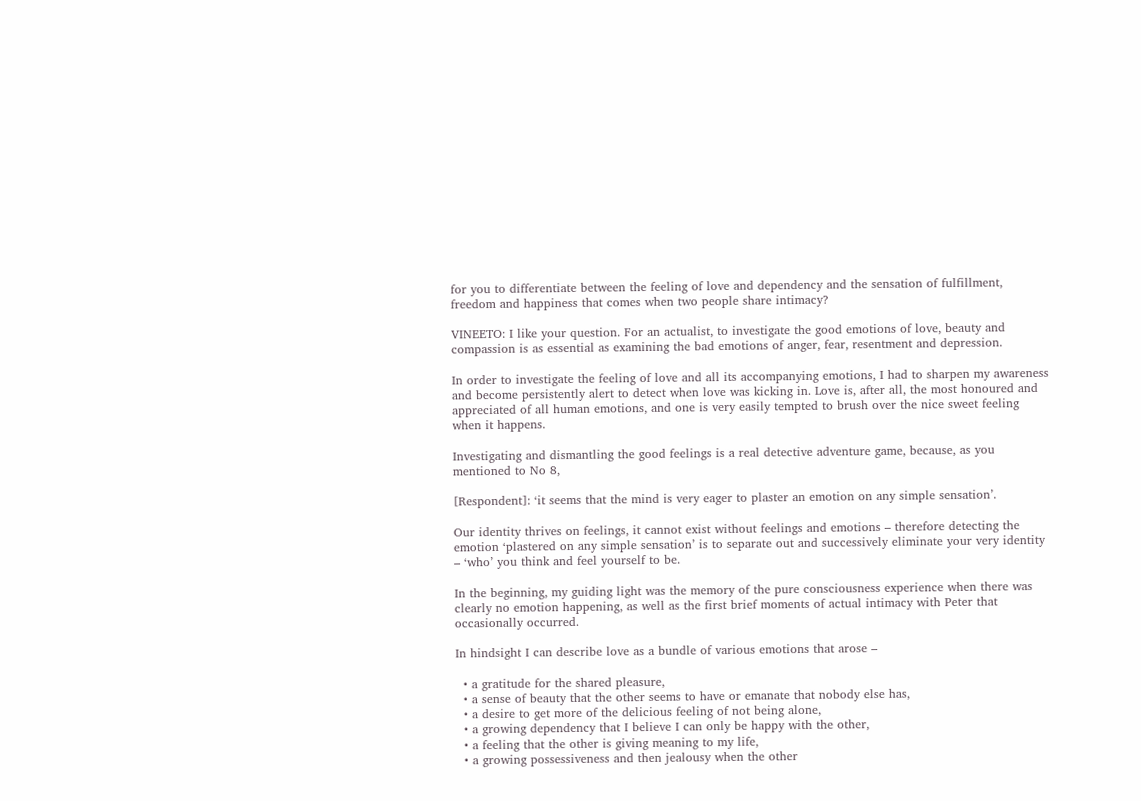for you to differentiate between the feeling of love and dependency and the sensation of fulfillment, freedom and happiness that comes when two people share intimacy?

VINEETO: I like your question. For an actualist, to investigate the good emotions of love, beauty and compassion is as essential as examining the bad emotions of anger, fear, resentment and depression.

In order to investigate the feeling of love and all its accompanying emotions, I had to sharpen my awareness and become persistently alert to detect when love was kicking in. Love is, after all, the most honoured and appreciated of all human emotions, and one is very easily tempted to brush over the nice sweet feeling when it happens.

Investigating and dismantling the good feelings is a real detective adventure game, because, as you mentioned to No 8,

[Respondent]: ‘it seems that the mind is very eager to plaster an emotion on any simple sensation’.

Our identity thrives on feelings, it cannot exist without feelings and emotions – therefore detecting the emotion ‘plastered on any simple sensation’ is to separate out and successively eliminate your very identity – ‘who’ you think and feel yourself to be.

In the beginning, my guiding light was the memory of the pure consciousness experience when there was clearly no emotion happening, as well as the first brief moments of actual intimacy with Peter that occasionally occurred.

In hindsight I can describe love as a bundle of various emotions that arose –

  • a gratitude for the shared pleasure,
  • a sense of beauty that the other seems to have or emanate that nobody else has,
  • a desire to get more of the delicious feeling of not being alone,
  • a growing dependency that I believe I can only be happy with the other,
  • a feeling that the other is giving meaning to my life,
  • a growing possessiveness and then jealousy when the other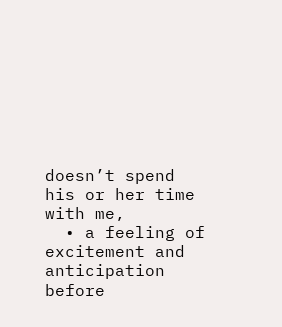doesn’t spend his or her time with me,
  • a feeling of excitement and anticipation before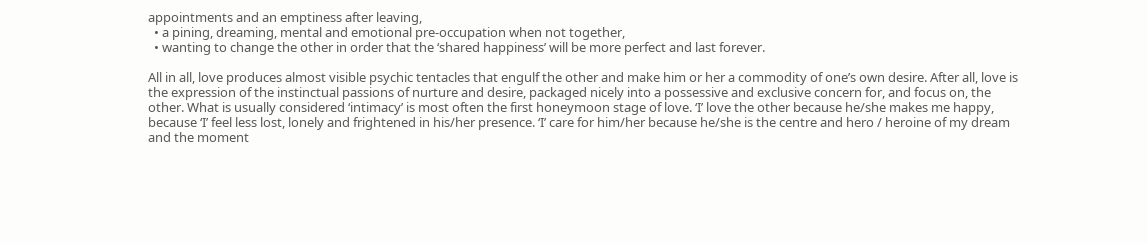appointments and an emptiness after leaving,
  • a pining, dreaming, mental and emotional pre-occupation when not together,
  • wanting to change the other in order that the ‘shared happiness’ will be more perfect and last forever.

All in all, love produces almost visible psychic tentacles that engulf the other and make him or her a commodity of one’s own desire. After all, love is the expression of the instinctual passions of nurture and desire, packaged nicely into a possessive and exclusive concern for, and focus on, the other. What is usually considered ‘intimacy’ is most often the first honeymoon stage of love. ‘I’ love the other because he/she makes me happy, because ‘I’ feel less lost, lonely and frightened in his/her presence. ‘I’ care for him/her because he/she is the centre and hero / heroine of my dream and the moment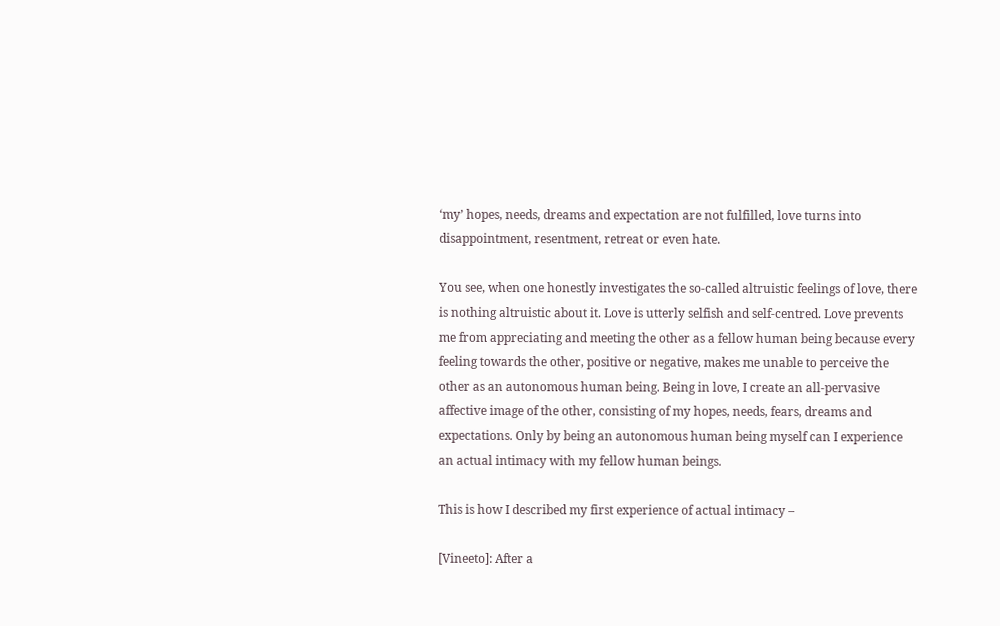‘my’ hopes, needs, dreams and expectation are not fulfilled, love turns into disappointment, resentment, retreat or even hate.

You see, when one honestly investigates the so-called altruistic feelings of love, there is nothing altruistic about it. Love is utterly selfish and self-centred. Love prevents me from appreciating and meeting the other as a fellow human being because every feeling towards the other, positive or negative, makes me unable to perceive the other as an autonomous human being. Being in love, I create an all-pervasive affective image of the other, consisting of my hopes, needs, fears, dreams and expectations. Only by being an autonomous human being myself can I experience an actual intimacy with my fellow human beings.

This is how I described my first experience of actual intimacy –

[Vineeto]: After a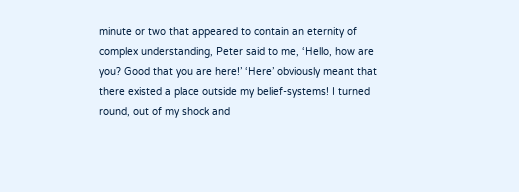minute or two that appeared to contain an eternity of complex understanding, Peter said to me, ‘Hello, how are you? Good that you are here!’ ‘Here’ obviously meant that there existed a place outside my belief-systems! I turned round, out of my shock and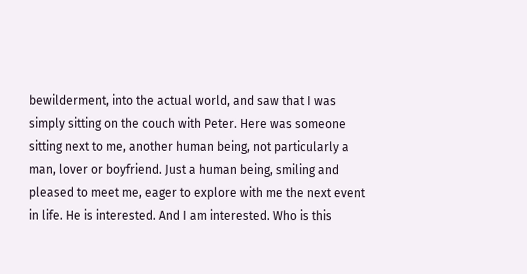bewilderment, into the actual world, and saw that I was simply sitting on the couch with Peter. Here was someone sitting next to me, another human being, not particularly a man, lover or boyfriend. Just a human being, smiling and pleased to meet me, eager to explore with me the next event in life. He is interested. And I am interested. Who is this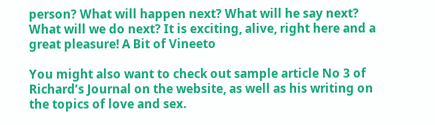person? What will happen next? What will he say next? What will we do next? It is exciting, alive, right here and a great pleasure! A Bit of Vineeto

You might also want to check out sample article No 3 of Richard’s Journal on the website, as well as his writing on the topics of love and sex.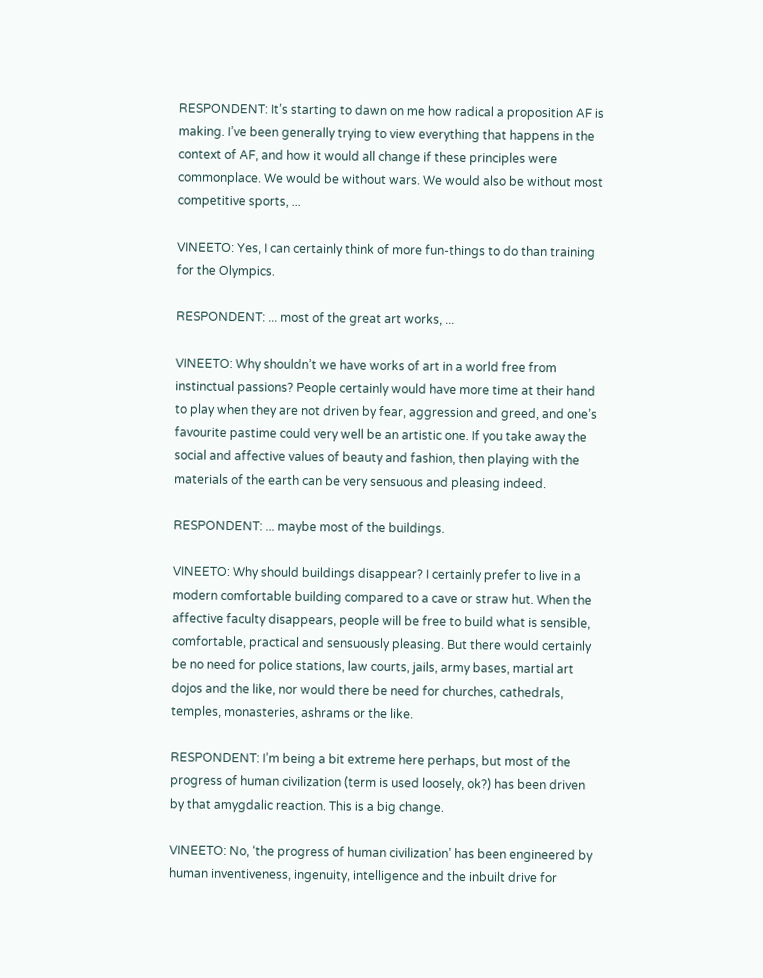RESPONDENT: It’s starting to dawn on me how radical a proposition AF is making. I’ve been generally trying to view everything that happens in the context of AF, and how it would all change if these principles were commonplace. We would be without wars. We would also be without most competitive sports, ...

VINEETO: Yes, I can certainly think of more fun-things to do than training for the Olympics.

RESPONDENT: ... most of the great art works, ...

VINEETO: Why shouldn’t we have works of art in a world free from instinctual passions? People certainly would have more time at their hand to play when they are not driven by fear, aggression and greed, and one’s favourite pastime could very well be an artistic one. If you take away the social and affective values of beauty and fashion, then playing with the materials of the earth can be very sensuous and pleasing indeed.

RESPONDENT: ... maybe most of the buildings.

VINEETO: Why should buildings disappear? I certainly prefer to live in a modern comfortable building compared to a cave or straw hut. When the affective faculty disappears, people will be free to build what is sensible, comfortable, practical and sensuously pleasing. But there would certainly be no need for police stations, law courts, jails, army bases, martial art dojos and the like, nor would there be need for churches, cathedrals, temples, monasteries, ashrams or the like.

RESPONDENT: I’m being a bit extreme here perhaps, but most of the progress of human civilization (term is used loosely, ok?) has been driven by that amygdalic reaction. This is a big change.

VINEETO: No, ‘the progress of human civilization’ has been engineered by human inventiveness, ingenuity, intelligence and the inbuilt drive for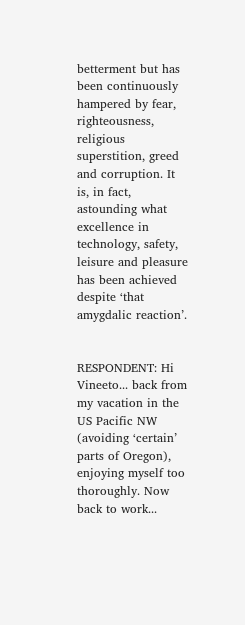betterment but has been continuously hampered by fear, righteousness, religious superstition, greed and corruption. It is, in fact, astounding what excellence in technology, safety, leisure and pleasure has been achieved despite ‘that amygdalic reaction’.


RESPONDENT: Hi Vineeto... back from my vacation in the US Pacific NW (avoiding ‘certain’ parts of Oregon), enjoying myself too thoroughly. Now back to work...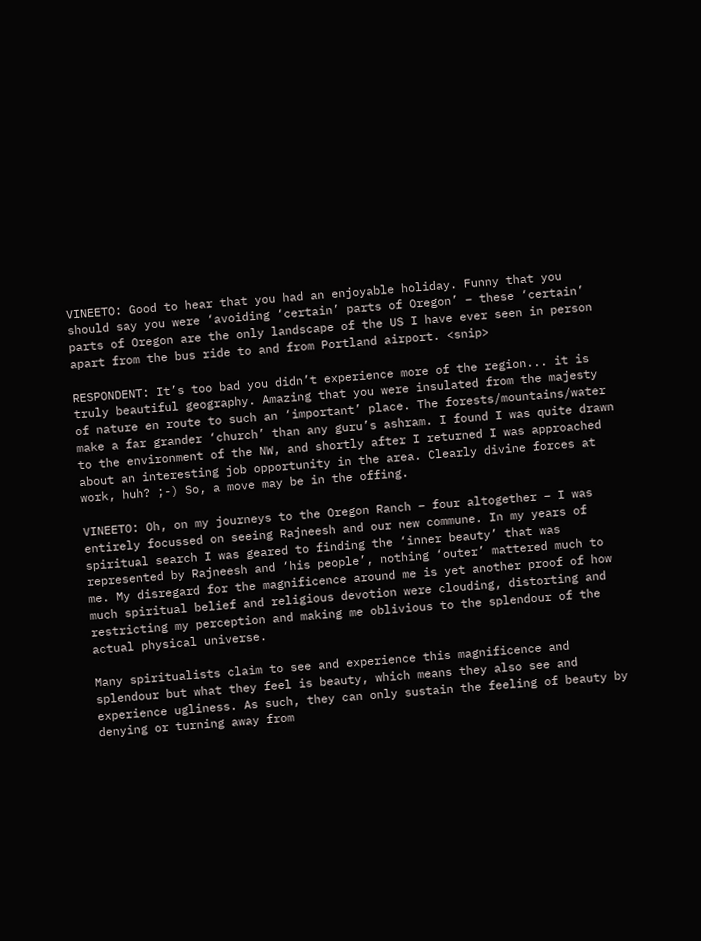VINEETO: Good to hear that you had an enjoyable holiday. Funny that you should say you were ‘avoiding ‘certain’ parts of Oregon’ – these ‘certain’ parts of Oregon are the only landscape of the US I have ever seen in person apart from the bus ride to and from Portland airport. <snip>

RESPONDENT: It’s too bad you didn’t experience more of the region... it is truly beautiful geography. Amazing that you were insulated from the majesty of nature en route to such an ‘important’ place. The forests/mountains/water make a far grander ‘church’ than any guru’s ashram. I found I was quite drawn to the environment of the NW, and shortly after I returned I was approached about an interesting job opportunity in the area. Clearly divine forces at work, huh? ;-) So, a move may be in the offing.

VINEETO: Oh, on my journeys to the Oregon Ranch – four altogether – I was entirely focussed on seeing Rajneesh and our new commune. In my years of spiritual search I was geared to finding the ‘inner beauty’ that was represented by Rajneesh and ‘his people’, nothing ‘outer’ mattered much to me. My disregard for the magnificence around me is yet another proof of how much spiritual belief and religious devotion were clouding, distorting and restricting my perception and making me oblivious to the splendour of the actual physical universe.

Many spiritualists claim to see and experience this magnificence and splendour but what they feel is beauty, which means they also see and experience ugliness. As such, they can only sustain the feeling of beauty by denying or turning away from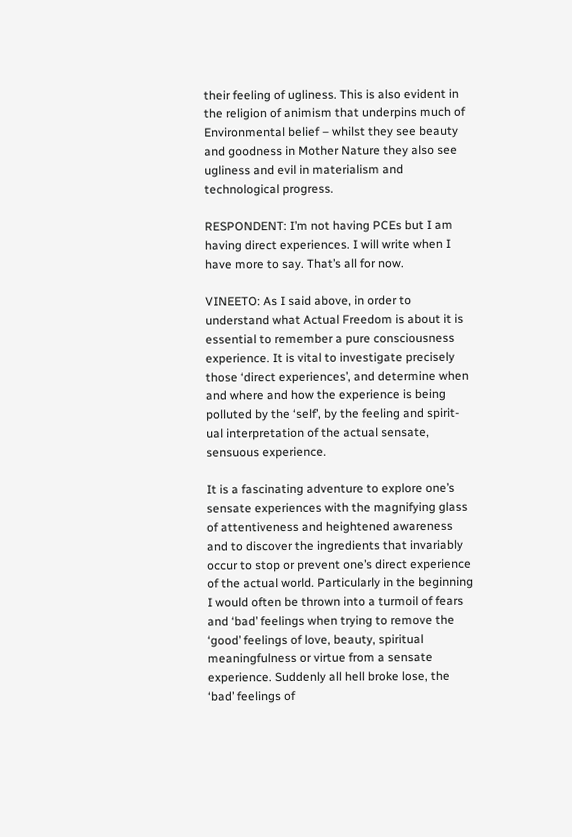their feeling of ugliness. This is also evident in the religion of animism that underpins much of Environmental belief – whilst they see beauty and goodness in Mother Nature they also see ugliness and evil in materialism and technological progress.

RESPONDENT: I’m not having PCEs but I am having direct experiences. I will write when I have more to say. That’s all for now.

VINEETO: As I said above, in order to understand what Actual Freedom is about it is essential to remember a pure consciousness experience. It is vital to investigate precisely those ‘direct experiences’, and determine when and where and how the experience is being polluted by the ‘self’, by the feeling and spirit-ual interpretation of the actual sensate, sensuous experience.

It is a fascinating adventure to explore one’s sensate experiences with the magnifying glass of attentiveness and heightened awareness and to discover the ingredients that invariably occur to stop or prevent one’s direct experience of the actual world. Particularly in the beginning I would often be thrown into a turmoil of fears and ‘bad’ feelings when trying to remove the ‘good’ feelings of love, beauty, spiritual meaningfulness or virtue from a sensate experience. Suddenly all hell broke lose, the ‘bad’ feelings of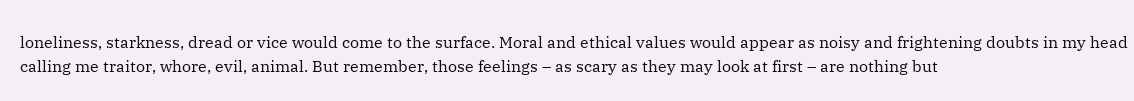loneliness, starkness, dread or vice would come to the surface. Moral and ethical values would appear as noisy and frightening doubts in my head calling me traitor, whore, evil, animal. But remember, those feelings – as scary as they may look at first – are nothing but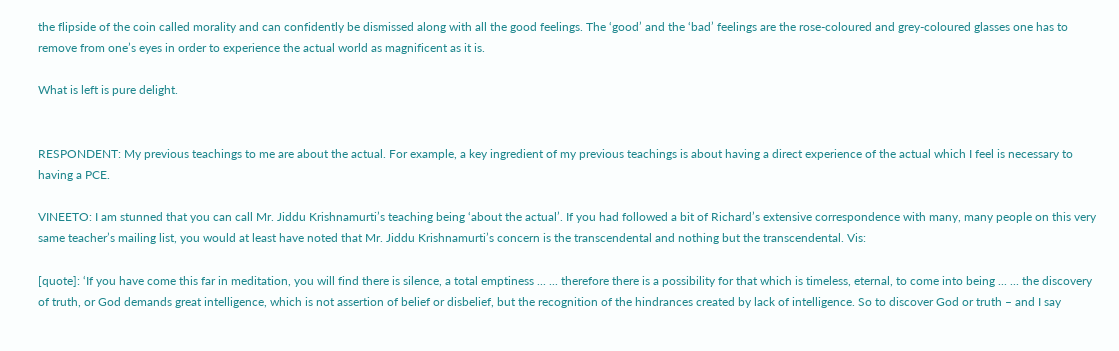the flipside of the coin called morality and can confidently be dismissed along with all the good feelings. The ‘good’ and the ‘bad’ feelings are the rose-coloured and grey-coloured glasses one has to remove from one’s eyes in order to experience the actual world as magnificent as it is.

What is left is pure delight.


RESPONDENT: My previous teachings to me are about the actual. For example, a key ingredient of my previous teachings is about having a direct experience of the actual which I feel is necessary to having a PCE.

VINEETO: I am stunned that you can call Mr. Jiddu Krishnamurti’s teaching being ‘about the actual’. If you had followed a bit of Richard’s extensive correspondence with many, many people on this very same teacher’s mailing list, you would at least have noted that Mr. Jiddu Krishnamurti’s concern is the transcendental and nothing but the transcendental. Vis:

[quote]: ‘If you have come this far in meditation, you will find there is silence, a total emptiness ... ... therefore there is a possibility for that which is timeless, eternal, to come into being ... ... the discovery of truth, or God demands great intelligence, which is not assertion of belief or disbelief, but the recognition of the hindrances created by lack of intelligence. So to discover God or truth – and I say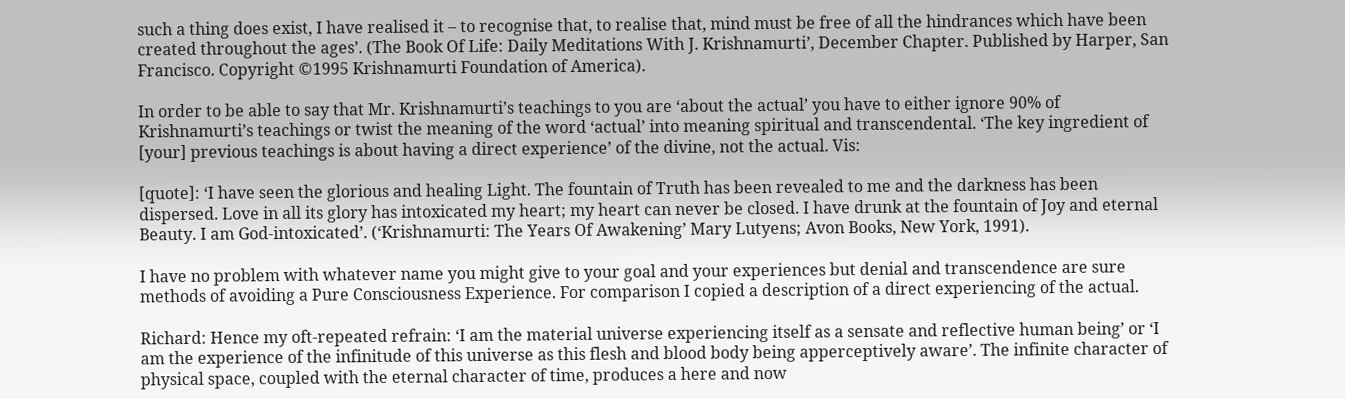such a thing does exist, I have realised it – to recognise that, to realise that, mind must be free of all the hindrances which have been created throughout the ages’. (The Book Of Life: Daily Meditations With J. Krishnamurti’, December Chapter. Published by Harper, San Francisco. Copyright ©1995 Krishnamurti Foundation of America).

In order to be able to say that Mr. Krishnamurti’s teachings to you are ‘about the actual’ you have to either ignore 90% of Krishnamurti’s teachings or twist the meaning of the word ‘actual’ into meaning spiritual and transcendental. ‘The key ingredient of [your] previous teachings is about having a direct experience’ of the divine, not the actual. Vis:

[quote]: ‘I have seen the glorious and healing Light. The fountain of Truth has been revealed to me and the darkness has been dispersed. Love in all its glory has intoxicated my heart; my heart can never be closed. I have drunk at the fountain of Joy and eternal Beauty. I am God-intoxicated’. (‘Krishnamurti: The Years Of Awakening’ Mary Lutyens; Avon Books, New York, 1991).

I have no problem with whatever name you might give to your goal and your experiences but denial and transcendence are sure methods of avoiding a Pure Consciousness Experience. For comparison I copied a description of a direct experiencing of the actual.

Richard: Hence my oft-repeated refrain: ‘I am the material universe experiencing itself as a sensate and reflective human being’ or ‘I am the experience of the infinitude of this universe as this flesh and blood body being apperceptively aware’. The infinite character of physical space, coupled with the eternal character of time, produces a here and now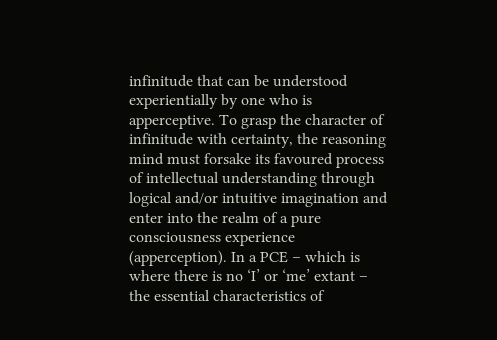infinitude that can be understood experientially by one who is apperceptive. To grasp the character of infinitude with certainty, the reasoning mind must forsake its favoured process of intellectual understanding through logical and/or intuitive imagination and enter into the realm of a pure consciousness experience (apperception). In a PCE – which is where there is no ‘I’ or ‘me’ extant – the essential characteristics of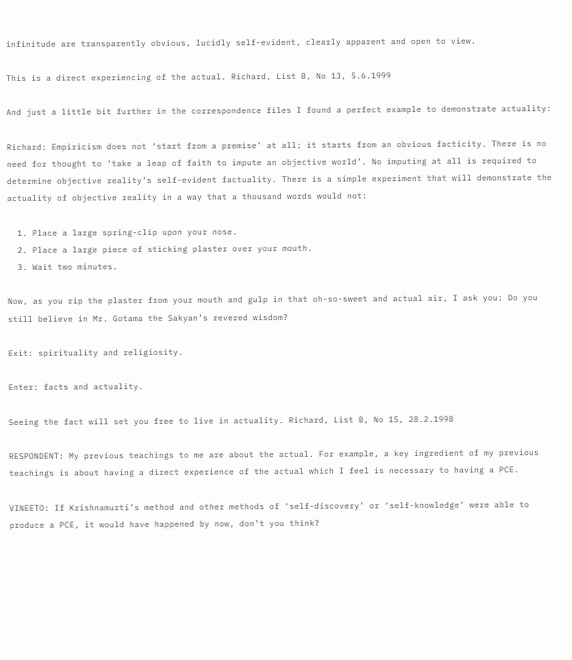infinitude are transparently obvious, lucidly self-evident, clearly apparent and open to view.

This is a direct experiencing of the actual. Richard, List B, No 13, 5.6.1999

And just a little bit further in the correspondence files I found a perfect example to demonstrate actuality:

Richard: Empiricism does not ‘start from a premise’ at all; it starts from an obvious facticity. There is no need for thought to ‘take a leap of faith to impute an objective world’. No imputing at all is required to determine objective reality’s self-evident factuality. There is a simple experiment that will demonstrate the actuality of objective reality in a way that a thousand words would not:

  1. Place a large spring-clip upon your nose.
  2. Place a large piece of sticking plaster over your mouth.
  3. Wait two minutes.

Now, as you rip the plaster from your mouth and gulp in that oh-so-sweet and actual air, I ask you: Do you still believe in Mr. Gotama the Sakyan’s revered wisdom?

Exit: spirituality and religiosity.

Enter: facts and actuality.

Seeing the fact will set you free to live in actuality. Richard, List B, No 15, 28.2.1998

RESPONDENT: My previous teachings to me are about the actual. For example, a key ingredient of my previous teachings is about having a direct experience of the actual which I feel is necessary to having a PCE.

VINEETO: If Krishnamurti’s method and other methods of ‘self-discovery’ or ‘self-knowledge’ were able to produce a PCE, it would have happened by now, don’t you think?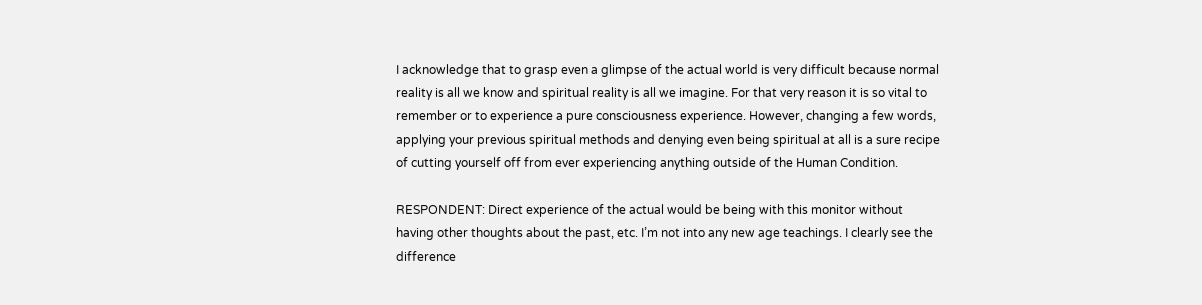I acknowledge that to grasp even a glimpse of the actual world is very difficult because normal reality is all we know and spiritual reality is all we imagine. For that very reason it is so vital to remember or to experience a pure consciousness experience. However, changing a few words, applying your previous spiritual methods and denying even being spiritual at all is a sure recipe of cutting yourself off from ever experiencing anything outside of the Human Condition.

RESPONDENT: Direct experience of the actual would be being with this monitor without having other thoughts about the past, etc. I’m not into any new age teachings. I clearly see the difference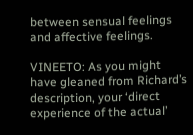between sensual feelings and affective feelings.

VINEETO: As you might have gleaned from Richard’s description, your ‘direct experience of the actual’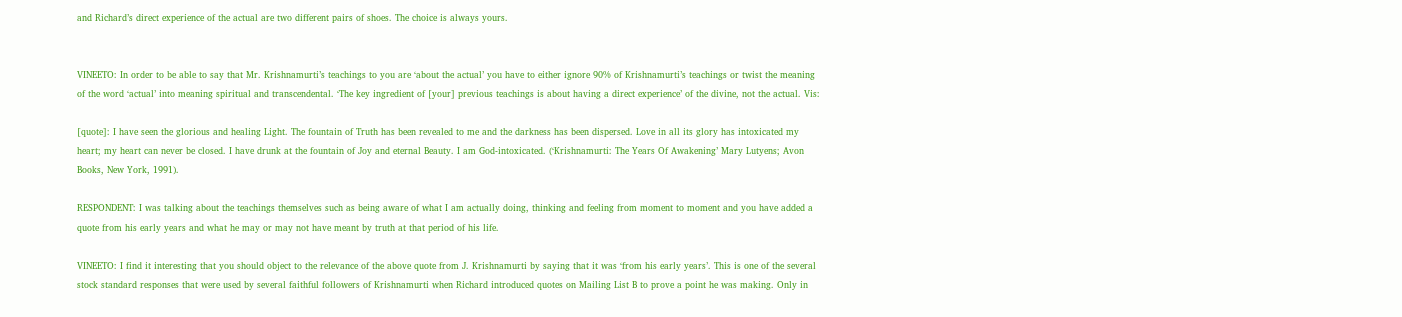and Richard’s direct experience of the actual are two different pairs of shoes. The choice is always yours.


VINEETO: In order to be able to say that Mr. Krishnamurti’s teachings to you are ‘about the actual’ you have to either ignore 90% of Krishnamurti’s teachings or twist the meaning of the word ‘actual’ into meaning spiritual and transcendental. ‘The key ingredient of [your] previous teachings is about having a direct experience’ of the divine, not the actual. Vis:

[quote]: I have seen the glorious and healing Light. The fountain of Truth has been revealed to me and the darkness has been dispersed. Love in all its glory has intoxicated my heart; my heart can never be closed. I have drunk at the fountain of Joy and eternal Beauty. I am God-intoxicated. (‘Krishnamurti: The Years Of Awakening’ Mary Lutyens; Avon Books, New York, 1991).

RESPONDENT: I was talking about the teachings themselves such as being aware of what I am actually doing, thinking and feeling from moment to moment and you have added a quote from his early years and what he may or may not have meant by truth at that period of his life.

VINEETO: I find it interesting that you should object to the relevance of the above quote from J. Krishnamurti by saying that it was ‘from his early years’. This is one of the several stock standard responses that were used by several faithful followers of Krishnamurti when Richard introduced quotes on Mailing List B to prove a point he was making. Only in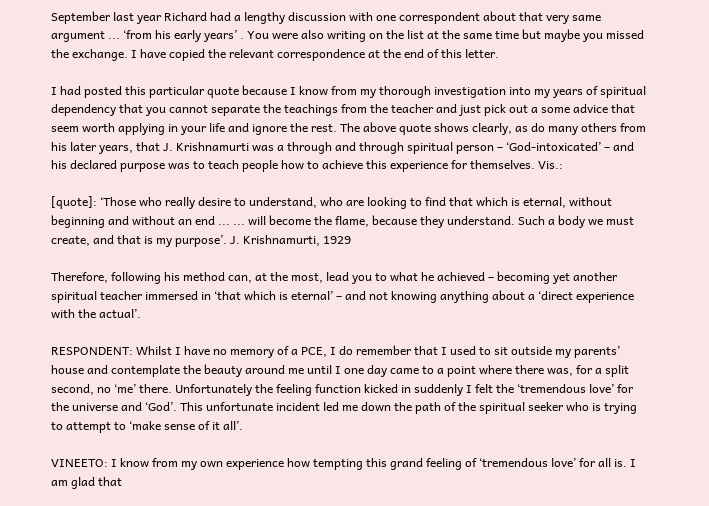September last year Richard had a lengthy discussion with one correspondent about that very same argument ... ‘from his early years’ . You were also writing on the list at the same time but maybe you missed the exchange. I have copied the relevant correspondence at the end of this letter.

I had posted this particular quote because I know from my thorough investigation into my years of spiritual dependency that you cannot separate the teachings from the teacher and just pick out a some advice that seem worth applying in your life and ignore the rest. The above quote shows clearly, as do many others from his later years, that J. Krishnamurti was a through and through spiritual person – ‘God-intoxicated’ – and his declared purpose was to teach people how to achieve this experience for themselves. Vis.:

[quote]: ‘Those who really desire to understand, who are looking to find that which is eternal, without beginning and without an end ... ... will become the flame, because they understand. Such a body we must create, and that is my purpose’. J. Krishnamurti, 1929

Therefore, following his method can, at the most, lead you to what he achieved – becoming yet another spiritual teacher immersed in ‘that which is eternal’ – and not knowing anything about a ‘direct experience with the actual’.

RESPONDENT: Whilst I have no memory of a PCE, I do remember that I used to sit outside my parents’ house and contemplate the beauty around me until I one day came to a point where there was, for a split second, no ‘me’ there. Unfortunately the feeling function kicked in suddenly I felt the ‘tremendous love’ for the universe and ‘God’. This unfortunate incident led me down the path of the spiritual seeker who is trying to attempt to ‘make sense of it all’.

VINEETO: I know from my own experience how tempting this grand feeling of ‘tremendous love’ for all is. I am glad that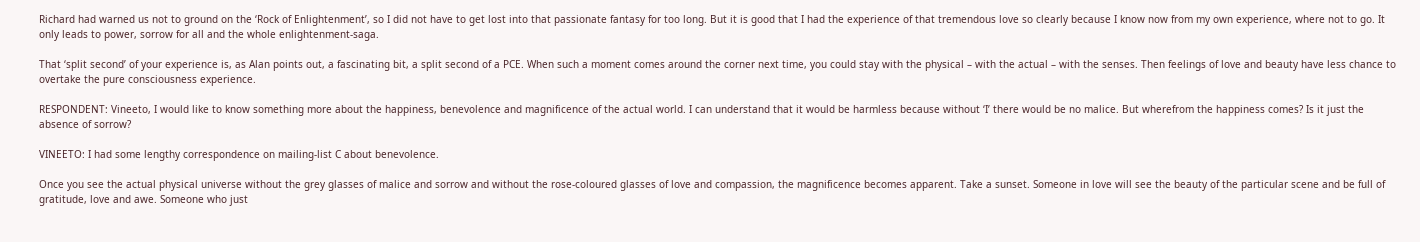Richard had warned us not to ground on the ‘Rock of Enlightenment’, so I did not have to get lost into that passionate fantasy for too long. But it is good that I had the experience of that tremendous love so clearly because I know now from my own experience, where not to go. It only leads to power, sorrow for all and the whole enlightenment-saga.

That ‘split second’ of your experience is, as Alan points out, a fascinating bit, a split second of a PCE. When such a moment comes around the corner next time, you could stay with the physical – with the actual – with the senses. Then feelings of love and beauty have less chance to overtake the pure consciousness experience.

RESPONDENT: Vineeto, I would like to know something more about the happiness, benevolence and magnificence of the actual world. I can understand that it would be harmless because without ‘I’ there would be no malice. But wherefrom the happiness comes? Is it just the absence of sorrow?

VINEETO: I had some lengthy correspondence on mailing-list C about benevolence.

Once you see the actual physical universe without the grey glasses of malice and sorrow and without the rose-coloured glasses of love and compassion, the magnificence becomes apparent. Take a sunset. Someone in love will see the beauty of the particular scene and be full of gratitude, love and awe. Someone who just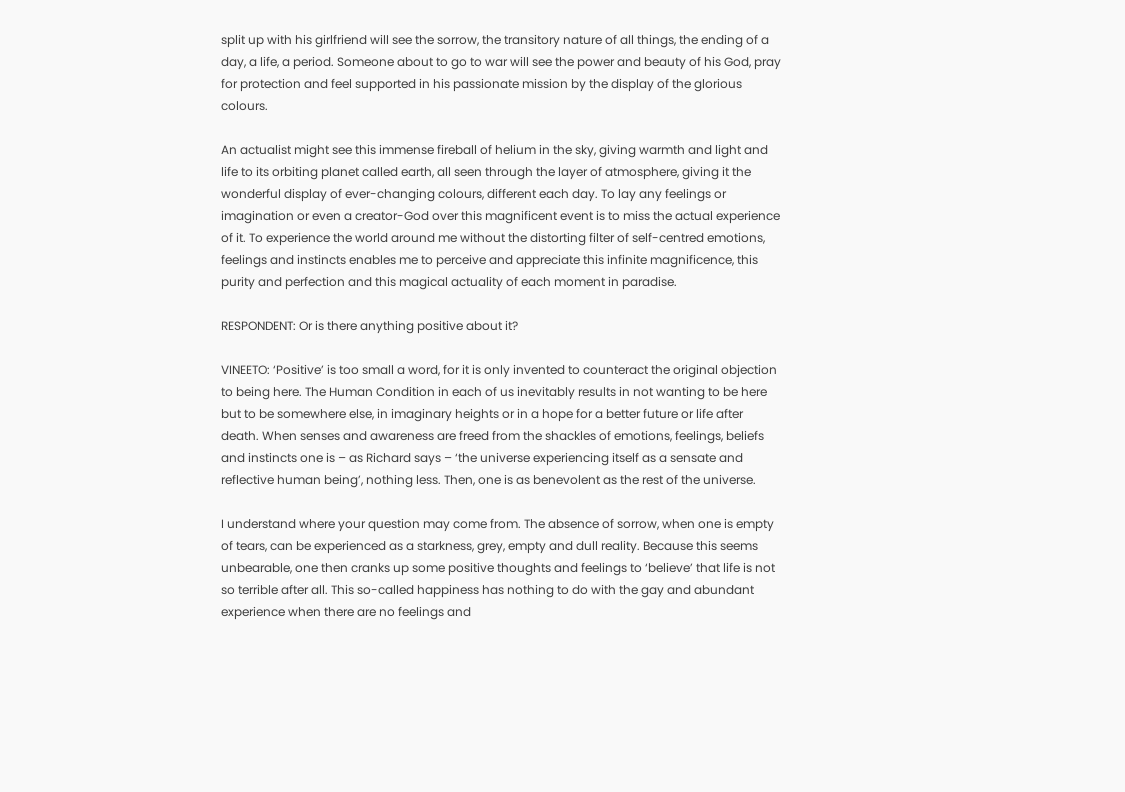split up with his girlfriend will see the sorrow, the transitory nature of all things, the ending of a day, a life, a period. Someone about to go to war will see the power and beauty of his God, pray for protection and feel supported in his passionate mission by the display of the glorious colours.

An actualist might see this immense fireball of helium in the sky, giving warmth and light and life to its orbiting planet called earth, all seen through the layer of atmosphere, giving it the wonderful display of ever-changing colours, different each day. To lay any feelings or imagination or even a creator-God over this magnificent event is to miss the actual experience of it. To experience the world around me without the distorting filter of self-centred emotions, feelings and instincts enables me to perceive and appreciate this infinite magnificence, this purity and perfection and this magical actuality of each moment in paradise.

RESPONDENT: Or is there anything positive about it?

VINEETO: ‘Positive’ is too small a word, for it is only invented to counteract the original objection to being here. The Human Condition in each of us inevitably results in not wanting to be here but to be somewhere else, in imaginary heights or in a hope for a better future or life after death. When senses and awareness are freed from the shackles of emotions, feelings, beliefs and instincts one is – as Richard says – ‘the universe experiencing itself as a sensate and reflective human being’, nothing less. Then, one is as benevolent as the rest of the universe.

I understand where your question may come from. The absence of sorrow, when one is empty of tears, can be experienced as a starkness, grey, empty and dull reality. Because this seems unbearable, one then cranks up some positive thoughts and feelings to ‘believe’ that life is not so terrible after all. This so-called happiness has nothing to do with the gay and abundant experience when there are no feelings and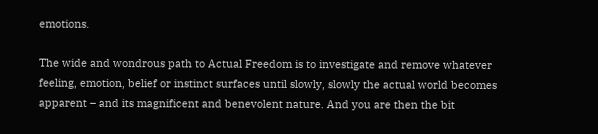emotions.

The wide and wondrous path to Actual Freedom is to investigate and remove whatever feeling, emotion, belief or instinct surfaces until slowly, slowly the actual world becomes apparent – and its magnificent and benevolent nature. And you are then the bit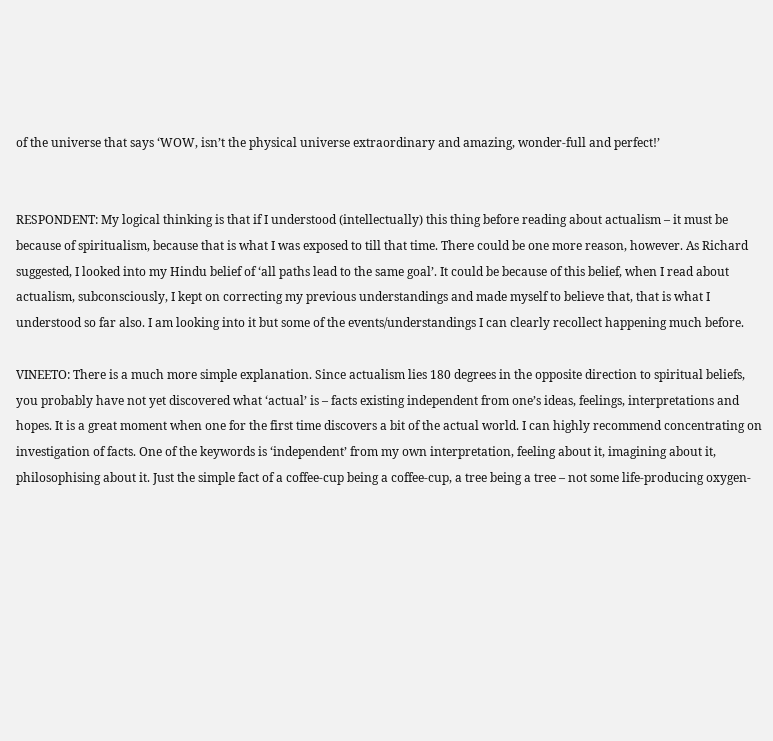of the universe that says ‘WOW, isn’t the physical universe extraordinary and amazing, wonder-full and perfect!’


RESPONDENT: My logical thinking is that if I understood (intellectually) this thing before reading about actualism – it must be because of spiritualism, because that is what I was exposed to till that time. There could be one more reason, however. As Richard suggested, I looked into my Hindu belief of ‘all paths lead to the same goal’. It could be because of this belief, when I read about actualism, subconsciously, I kept on correcting my previous understandings and made myself to believe that, that is what I understood so far also. I am looking into it but some of the events/understandings I can clearly recollect happening much before.

VINEETO: There is a much more simple explanation. Since actualism lies 180 degrees in the opposite direction to spiritual beliefs, you probably have not yet discovered what ‘actual’ is – facts existing independent from one’s ideas, feelings, interpretations and hopes. It is a great moment when one for the first time discovers a bit of the actual world. I can highly recommend concentrating on investigation of facts. One of the keywords is ‘independent’ from my own interpretation, feeling about it, imagining about it, philosophising about it. Just the simple fact of a coffee-cup being a coffee-cup, a tree being a tree – not some life-producing oxygen-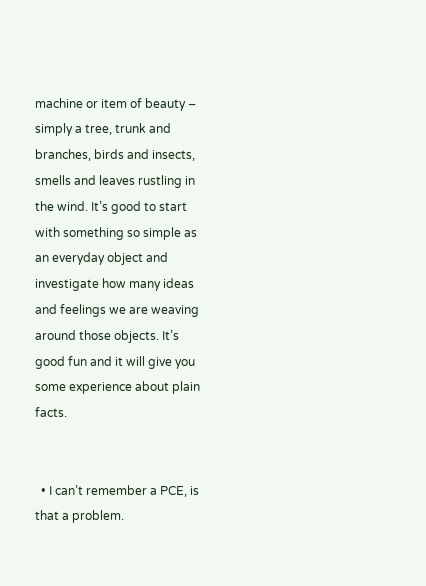machine or item of beauty – simply a tree, trunk and branches, birds and insects, smells and leaves rustling in the wind. It’s good to start with something so simple as an everyday object and investigate how many ideas and feelings we are weaving around those objects. It’s good fun and it will give you some experience about plain facts.


  • I can’t remember a PCE, is that a problem.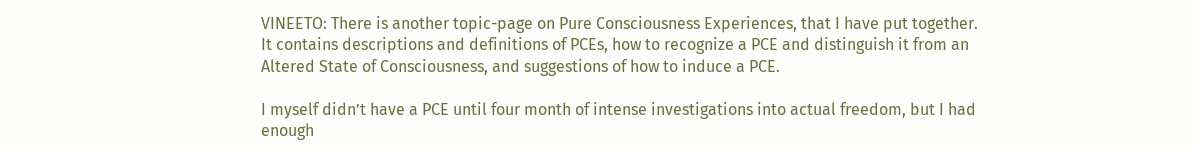VINEETO: There is another topic-page on Pure Consciousness Experiences, that I have put together. It contains descriptions and definitions of PCEs, how to recognize a PCE and distinguish it from an Altered State of Consciousness, and suggestions of how to induce a PCE.

I myself didn’t have a PCE until four month of intense investigations into actual freedom, but I had enough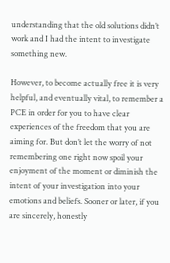understanding that the old solutions didn’t work and I had the intent to investigate something new.

However, to become actually free it is very helpful, and eventually vital, to remember a PCE in order for you to have clear experiences of the freedom that you are aiming for. But don’t let the worry of not remembering one right now spoil your enjoyment of the moment or diminish the intent of your investigation into your emotions and beliefs. Sooner or later, if you are sincerely, honestly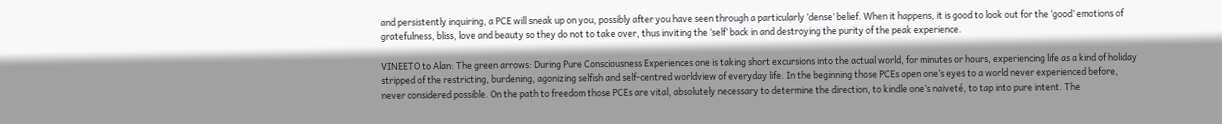and persistently inquiring, a PCE will sneak up on you, possibly after you have seen through a particularly ‘dense’ belief. When it happens, it is good to look out for the ‘good’ emotions of gratefulness, bliss, love and beauty so they do not to take over, thus inviting the ‘self’ back in and destroying the purity of the peak experience.

VINEETO to Alan: The green arrows: During Pure Consciousness Experiences one is taking short excursions into the actual world, for minutes or hours, experiencing life as a kind of holiday stripped of the restricting, burdening, agonizing selfish and self-centred worldview of everyday life. In the beginning those PCEs open one’s eyes to a world never experienced before, never considered possible. On the path to freedom those PCEs are vital, absolutely necessary to determine the direction, to kindle one’s naiveté, to tap into pure intent. The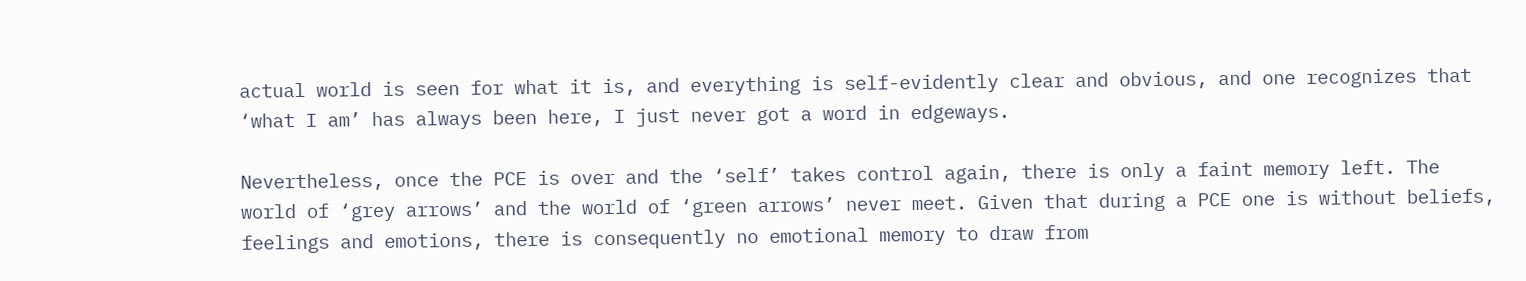actual world is seen for what it is, and everything is self-evidently clear and obvious, and one recognizes that ‘what I am’ has always been here, I just never got a word in edgeways.

Nevertheless, once the PCE is over and the ‘self’ takes control again, there is only a faint memory left. The world of ‘grey arrows’ and the world of ‘green arrows’ never meet. Given that during a PCE one is without beliefs, feelings and emotions, there is consequently no emotional memory to draw from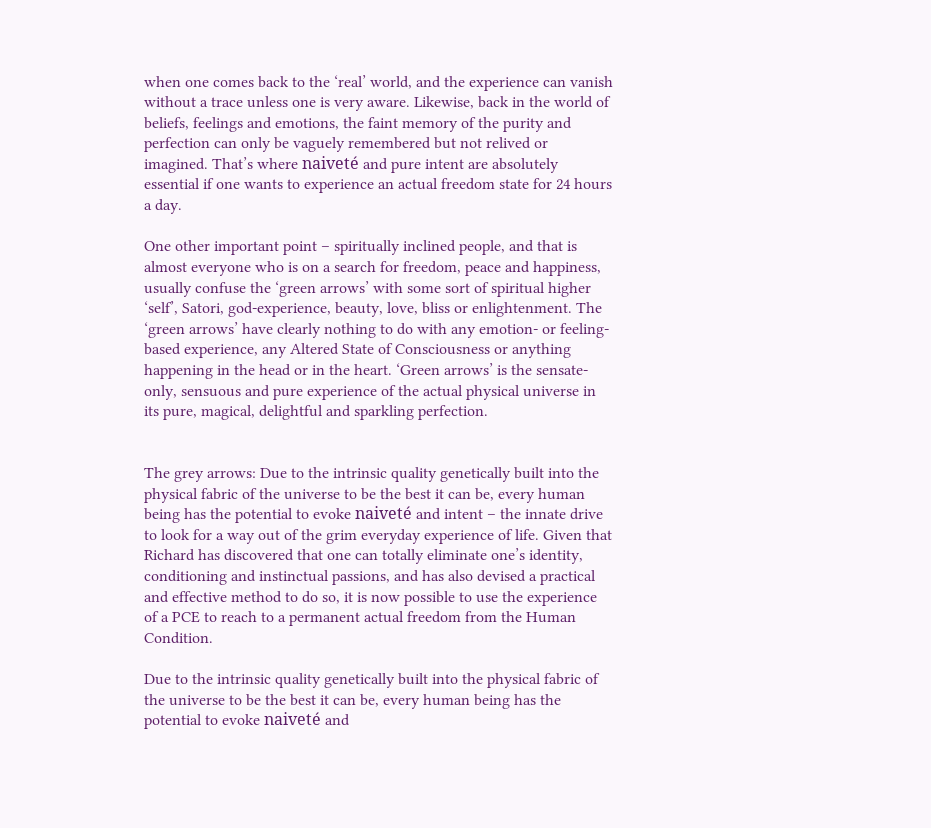when one comes back to the ‘real’ world, and the experience can vanish without a trace unless one is very aware. Likewise, back in the world of beliefs, feelings and emotions, the faint memory of the purity and perfection can only be vaguely remembered but not relived or imagined. That’s where naiveté and pure intent are absolutely essential if one wants to experience an actual freedom state for 24 hours a day.

One other important point – spiritually inclined people, and that is almost everyone who is on a search for freedom, peace and happiness, usually confuse the ‘green arrows’ with some sort of spiritual higher ‘self’, Satori, god-experience, beauty, love, bliss or enlightenment. The ‘green arrows’ have clearly nothing to do with any emotion- or feeling-based experience, any Altered State of Consciousness or anything happening in the head or in the heart. ‘Green arrows’ is the sensate-only, sensuous and pure experience of the actual physical universe in its pure, magical, delightful and sparkling perfection.


The grey arrows: Due to the intrinsic quality genetically built into the physical fabric of the universe to be the best it can be, every human being has the potential to evoke naiveté and intent – the innate drive to look for a way out of the grim everyday experience of life. Given that Richard has discovered that one can totally eliminate one’s identity, conditioning and instinctual passions, and has also devised a practical and effective method to do so, it is now possible to use the experience of a PCE to reach to a permanent actual freedom from the Human Condition.

Due to the intrinsic quality genetically built into the physical fabric of the universe to be the best it can be, every human being has the potential to evoke naiveté and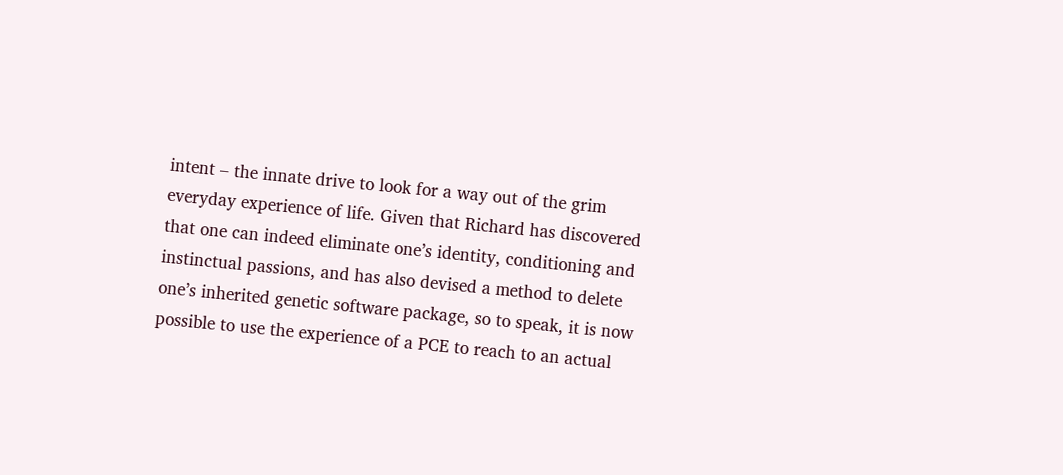intent – the innate drive to look for a way out of the grim everyday experience of life. Given that Richard has discovered that one can indeed eliminate one’s identity, conditioning and instinctual passions, and has also devised a method to delete one’s inherited genetic software package, so to speak, it is now possible to use the experience of a PCE to reach to an actual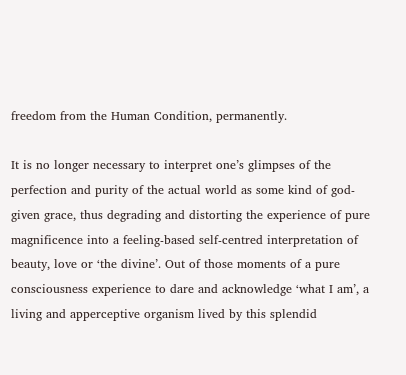freedom from the Human Condition, permanently.

It is no longer necessary to interpret one’s glimpses of the perfection and purity of the actual world as some kind of god-given grace, thus degrading and distorting the experience of pure magnificence into a feeling-based self-centred interpretation of beauty, love or ‘the divine’. Out of those moments of a pure consciousness experience to dare and acknowledge ‘what I am’, a living and apperceptive organism lived by this splendid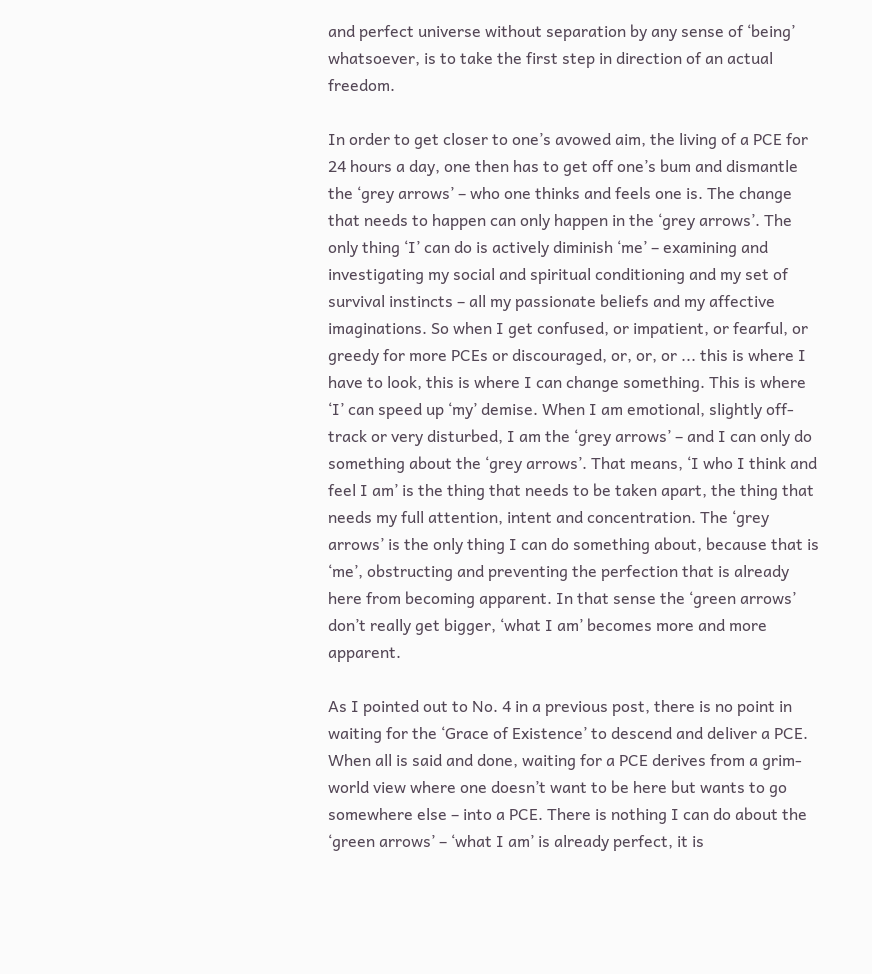and perfect universe without separation by any sense of ‘being’ whatsoever, is to take the first step in direction of an actual freedom.

In order to get closer to one’s avowed aim, the living of a PCE for 24 hours a day, one then has to get off one’s bum and dismantle the ‘grey arrows’ – who one thinks and feels one is. The change that needs to happen can only happen in the ‘grey arrows’. The only thing ‘I’ can do is actively diminish ‘me’ – examining and investigating my social and spiritual conditioning and my set of survival instincts – all my passionate beliefs and my affective imaginations. So when I get confused, or impatient, or fearful, or greedy for more PCEs or discouraged, or, or, or ... this is where I have to look, this is where I can change something. This is where ‘I’ can speed up ‘my’ demise. When I am emotional, slightly off-track or very disturbed, I am the ‘grey arrows’ – and I can only do something about the ‘grey arrows’. That means, ‘I who I think and feel I am’ is the thing that needs to be taken apart, the thing that needs my full attention, intent and concentration. The ‘grey arrows’ is the only thing I can do something about, because that is ‘me’, obstructing and preventing the perfection that is already here from becoming apparent. In that sense the ‘green arrows’ don’t really get bigger, ‘what I am’ becomes more and more apparent.

As I pointed out to No. 4 in a previous post, there is no point in waiting for the ‘Grace of Existence’ to descend and deliver a PCE. When all is said and done, waiting for a PCE derives from a grim-world view where one doesn’t want to be here but wants to go somewhere else – into a PCE. There is nothing I can do about the ‘green arrows’ – ‘what I am’ is already perfect, it is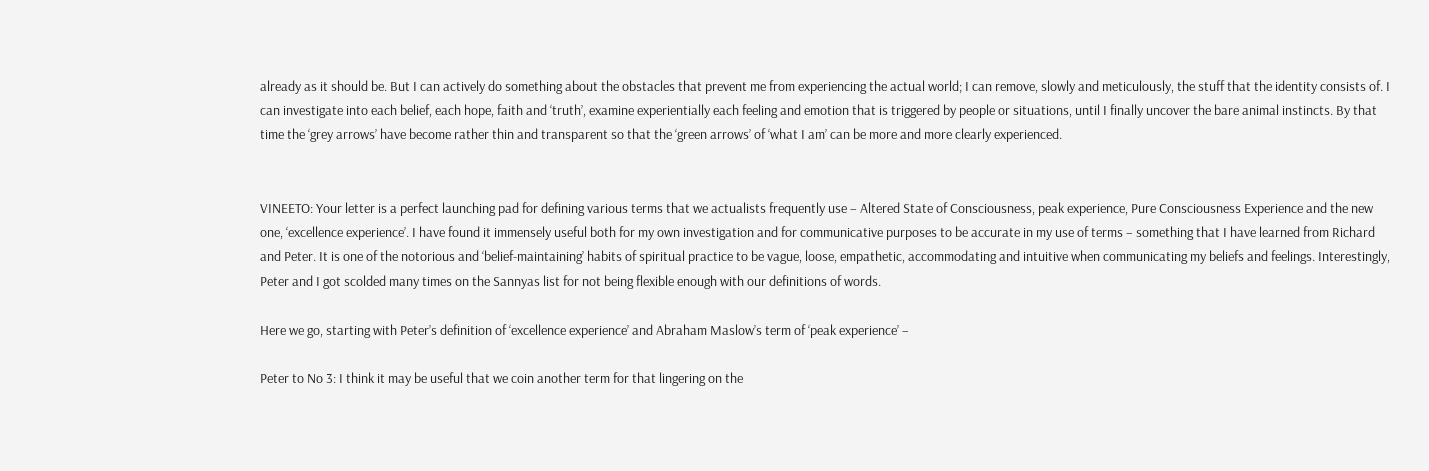already as it should be. But I can actively do something about the obstacles that prevent me from experiencing the actual world; I can remove, slowly and meticulously, the stuff that the identity consists of. I can investigate into each belief, each hope, faith and ‘truth’, examine experientially each feeling and emotion that is triggered by people or situations, until I finally uncover the bare animal instincts. By that time the ‘grey arrows’ have become rather thin and transparent so that the ‘green arrows’ of ‘what I am’ can be more and more clearly experienced.


VINEETO: Your letter is a perfect launching pad for defining various terms that we actualists frequently use – Altered State of Consciousness, peak experience, Pure Consciousness Experience and the new one, ‘excellence experience’. I have found it immensely useful both for my own investigation and for communicative purposes to be accurate in my use of terms – something that I have learned from Richard and Peter. It is one of the notorious and ‘belief-maintaining’ habits of spiritual practice to be vague, loose, empathetic, accommodating and intuitive when communicating my beliefs and feelings. Interestingly, Peter and I got scolded many times on the Sannyas list for not being flexible enough with our definitions of words.

Here we go, starting with Peter’s definition of ‘excellence experience’ and Abraham Maslow’s term of ‘peak experience’ –

Peter to No 3: I think it may be useful that we coin another term for that lingering on the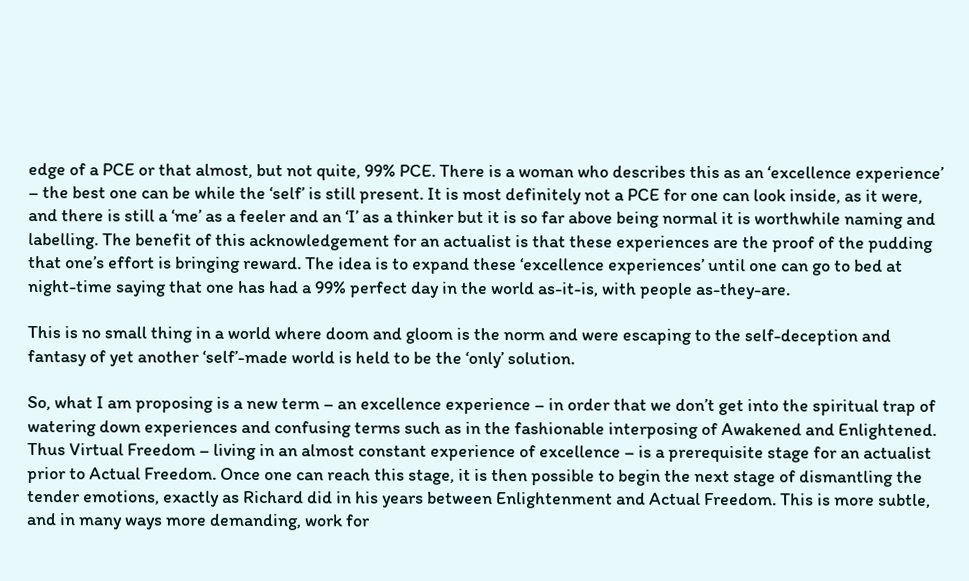edge of a PCE or that almost, but not quite, 99% PCE. There is a woman who describes this as an ‘excellence experience’ – the best one can be while the ‘self’ is still present. It is most definitely not a PCE for one can look inside, as it were, and there is still a ‘me’ as a feeler and an ‘I’ as a thinker but it is so far above being normal it is worthwhile naming and labelling. The benefit of this acknowledgement for an actualist is that these experiences are the proof of the pudding that one’s effort is bringing reward. The idea is to expand these ‘excellence experiences’ until one can go to bed at night-time saying that one has had a 99% perfect day in the world as-it-is, with people as-they-are.

This is no small thing in a world where doom and gloom is the norm and were escaping to the self-deception and fantasy of yet another ‘self’-made world is held to be the ‘only’ solution.

So, what I am proposing is a new term – an excellence experience – in order that we don’t get into the spiritual trap of watering down experiences and confusing terms such as in the fashionable interposing of Awakened and Enlightened. Thus Virtual Freedom – living in an almost constant experience of excellence – is a prerequisite stage for an actualist prior to Actual Freedom. Once one can reach this stage, it is then possible to begin the next stage of dismantling the tender emotions, exactly as Richard did in his years between Enlightenment and Actual Freedom. This is more subtle, and in many ways more demanding, work for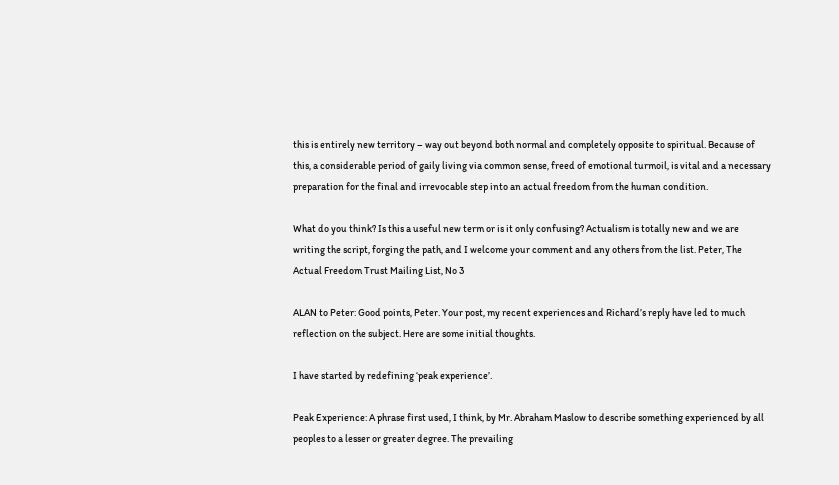this is entirely new territory – way out beyond both normal and completely opposite to spiritual. Because of this, a considerable period of gaily living via common sense, freed of emotional turmoil, is vital and a necessary preparation for the final and irrevocable step into an actual freedom from the human condition.

What do you think? Is this a useful new term or is it only confusing? Actualism is totally new and we are writing the script, forging the path, and I welcome your comment and any others from the list. Peter, The Actual Freedom Trust Mailing List, No 3

ALAN to Peter: Good points, Peter. Your post, my recent experiences and Richard’s reply have led to much reflection on the subject. Here are some initial thoughts.

I have started by redefining ‘peak experience’.

Peak Experience: A phrase first used, I think, by Mr. Abraham Maslow to describe something experienced by all peoples to a lesser or greater degree. The prevailing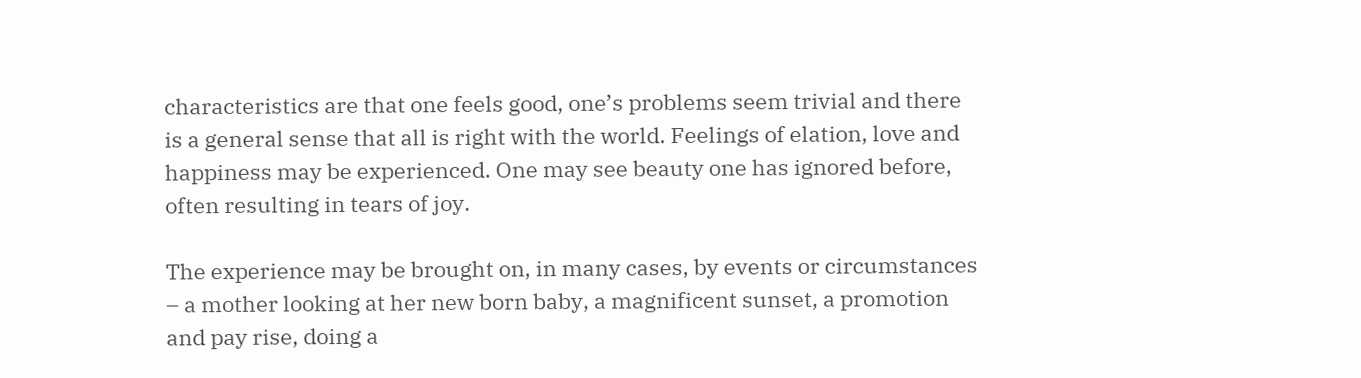characteristics are that one feels good, one’s problems seem trivial and there is a general sense that all is right with the world. Feelings of elation, love and happiness may be experienced. One may see beauty one has ignored before, often resulting in tears of joy.

The experience may be brought on, in many cases, by events or circumstances – a mother looking at her new born baby, a magnificent sunset, a promotion and pay rise, doing a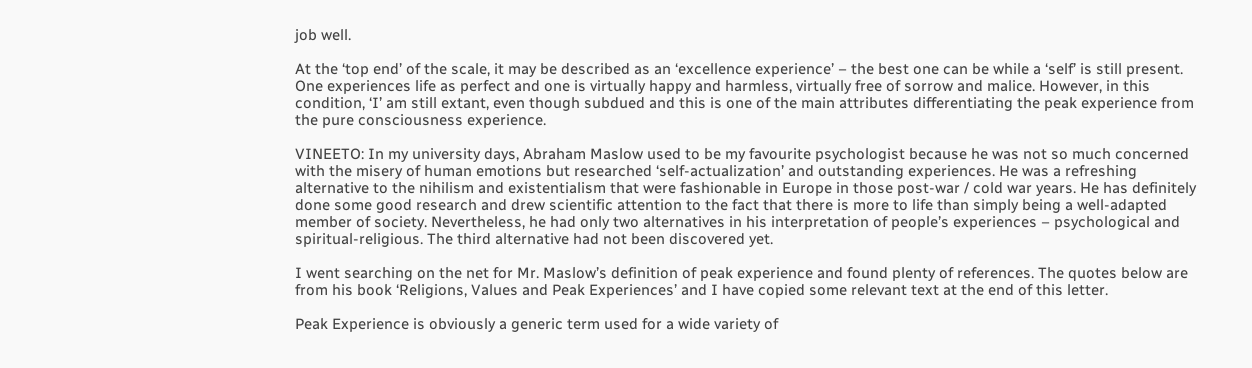job well.

At the ‘top end’ of the scale, it may be described as an ‘excellence experience’ – the best one can be while a ‘self’ is still present. One experiences life as perfect and one is virtually happy and harmless, virtually free of sorrow and malice. However, in this condition, ‘I’ am still extant, even though subdued and this is one of the main attributes differentiating the peak experience from the pure consciousness experience.

VINEETO: In my university days, Abraham Maslow used to be my favourite psychologist because he was not so much concerned with the misery of human emotions but researched ‘self-actualization’ and outstanding experiences. He was a refreshing alternative to the nihilism and existentialism that were fashionable in Europe in those post-war / cold war years. He has definitely done some good research and drew scientific attention to the fact that there is more to life than simply being a well-adapted member of society. Nevertheless, he had only two alternatives in his interpretation of people’s experiences – psychological and spiritual-religious. The third alternative had not been discovered yet.

I went searching on the net for Mr. Maslow’s definition of peak experience and found plenty of references. The quotes below are from his book ‘Religions, Values and Peak Experiences’ and I have copied some relevant text at the end of this letter.

Peak Experience is obviously a generic term used for a wide variety of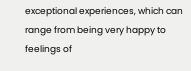exceptional experiences, which can range from being very happy to feelings of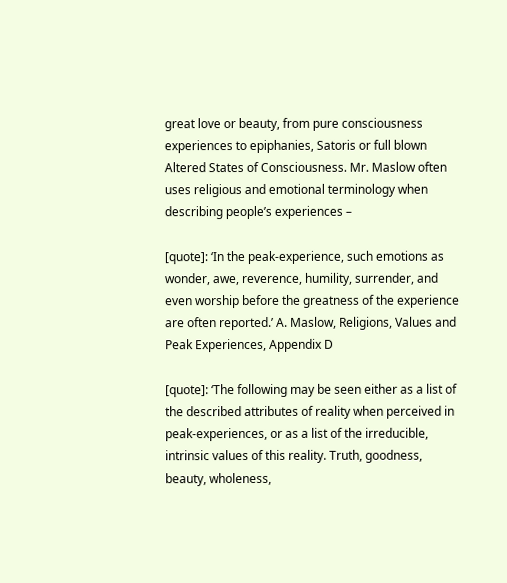great love or beauty, from pure consciousness experiences to epiphanies, Satoris or full blown Altered States of Consciousness. Mr. Maslow often uses religious and emotional terminology when describing people’s experiences –

[quote]: ‘In the peak-experience, such emotions as wonder, awe, reverence, humility, surrender, and even worship before the greatness of the experience are often reported.’ A. Maslow, Religions, Values and Peak Experiences, Appendix D

[quote]: ‘The following may be seen either as a list of the described attributes of reality when perceived in peak-experiences, or as a list of the irreducible, intrinsic values of this reality. Truth, goodness, beauty, wholeness,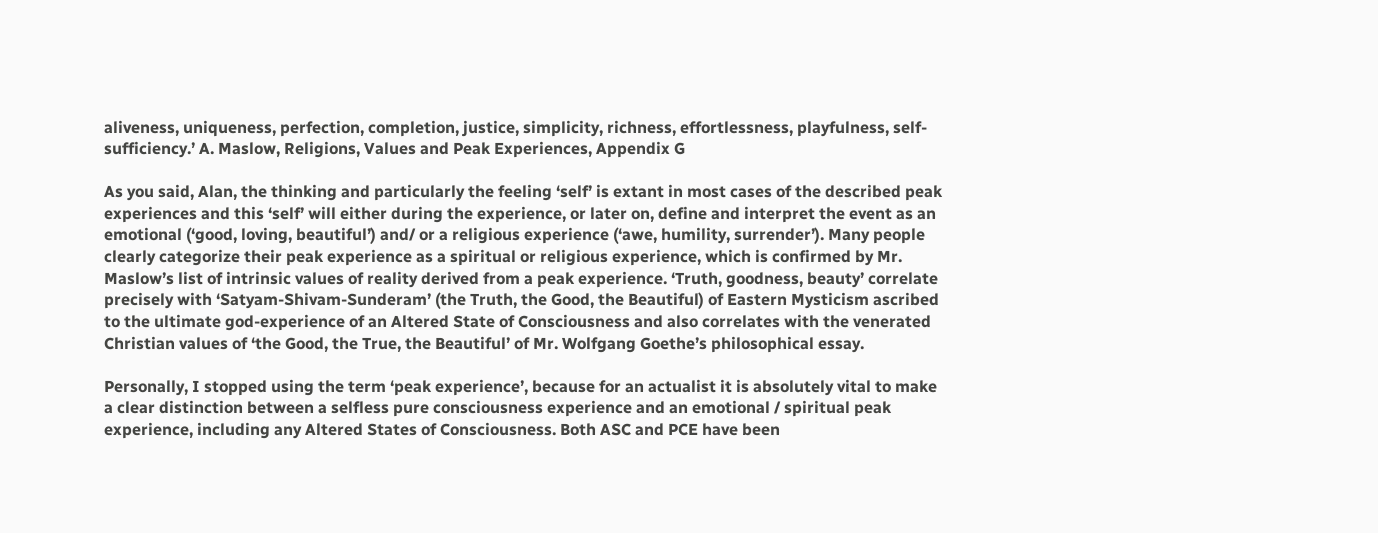aliveness, uniqueness, perfection, completion, justice, simplicity, richness, effortlessness, playfulness, self-sufficiency.’ A. Maslow, Religions, Values and Peak Experiences, Appendix G

As you said, Alan, the thinking and particularly the feeling ‘self’ is extant in most cases of the described peak experiences and this ‘self’ will either during the experience, or later on, define and interpret the event as an emotional (‘good, loving, beautiful’) and/ or a religious experience (‘awe, humility, surrender’). Many people clearly categorize their peak experience as a spiritual or religious experience, which is confirmed by Mr. Maslow’s list of intrinsic values of reality derived from a peak experience. ‘Truth, goodness, beauty’ correlate precisely with ‘Satyam-Shivam-Sunderam’ (the Truth, the Good, the Beautiful) of Eastern Mysticism ascribed to the ultimate god-experience of an Altered State of Consciousness and also correlates with the venerated Christian values of ‘the Good, the True, the Beautiful’ of Mr. Wolfgang Goethe’s philosophical essay.

Personally, I stopped using the term ‘peak experience’, because for an actualist it is absolutely vital to make a clear distinction between a selfless pure consciousness experience and an emotional / spiritual peak experience, including any Altered States of Consciousness. Both ASC and PCE have been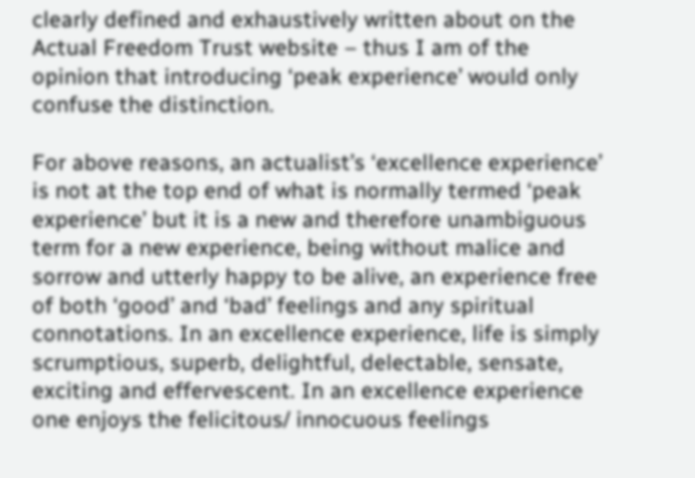clearly defined and exhaustively written about on the Actual Freedom Trust website – thus I am of the opinion that introducing ‘peak experience’ would only confuse the distinction.

For above reasons, an actualist’s ‘excellence experience’ is not at the top end of what is normally termed ‘peak experience’ but it is a new and therefore unambiguous term for a new experience, being without malice and sorrow and utterly happy to be alive, an experience free of both ‘good’ and ‘bad’ feelings and any spiritual connotations. In an excellence experience, life is simply scrumptious, superb, delightful, delectable, sensate, exciting and effervescent. In an excellence experience one enjoys the felicitous/ innocuous feelings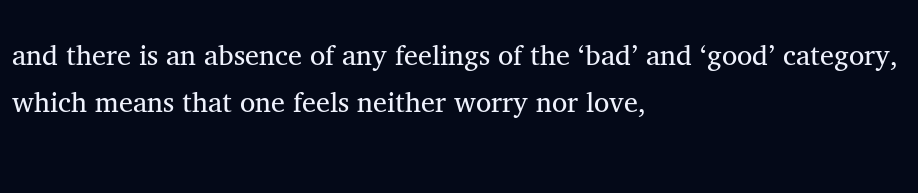and there is an absence of any feelings of the ‘bad’ and ‘good’ category, which means that one feels neither worry nor love,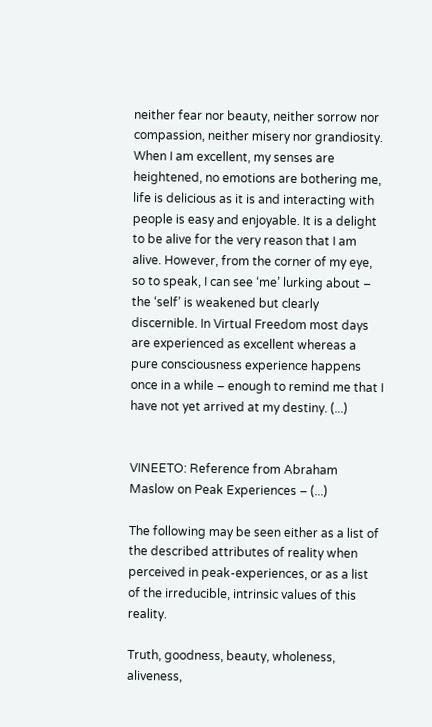neither fear nor beauty, neither sorrow nor compassion, neither misery nor grandiosity. When I am excellent, my senses are heightened, no emotions are bothering me, life is delicious as it is and interacting with people is easy and enjoyable. It is a delight to be alive for the very reason that I am alive. However, from the corner of my eye, so to speak, I can see ‘me’ lurking about – the ‘self’ is weakened but clearly discernible. In Virtual Freedom most days are experienced as excellent whereas a pure consciousness experience happens once in a while – enough to remind me that I have not yet arrived at my destiny. (...)


VINEETO: Reference from Abraham Maslow on Peak Experiences – (...)

The following may be seen either as a list of the described attributes of reality when perceived in peak-experiences, or as a list of the irreducible, intrinsic values of this reality.

Truth, goodness, beauty, wholeness, aliveness,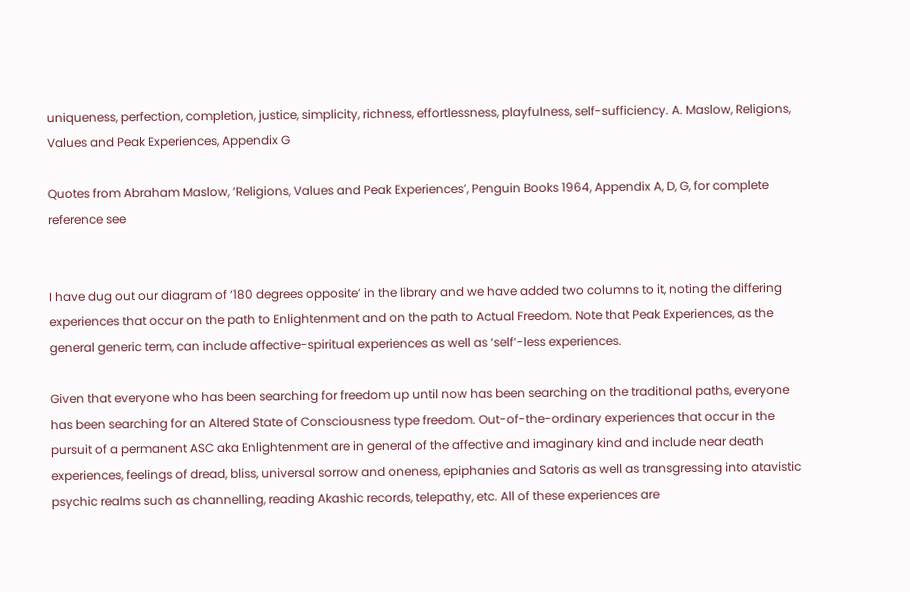uniqueness, perfection, completion, justice, simplicity, richness, effortlessness, playfulness, self-sufficiency. A. Maslow, Religions, Values and Peak Experiences, Appendix G

Quotes from Abraham Maslow, ‘Religions, Values and Peak Experiences’, Penguin Books 1964, Appendix A, D, G, for complete reference see


I have dug out our diagram of ‘180 degrees opposite’ in the library and we have added two columns to it, noting the differing experiences that occur on the path to Enlightenment and on the path to Actual Freedom. Note that Peak Experiences, as the general generic term, can include affective-spiritual experiences as well as ‘self’-less experiences.

Given that everyone who has been searching for freedom up until now has been searching on the traditional paths, everyone has been searching for an Altered State of Consciousness type freedom. Out-of-the-ordinary experiences that occur in the pursuit of a permanent ASC aka Enlightenment are in general of the affective and imaginary kind and include near death experiences, feelings of dread, bliss, universal sorrow and oneness, epiphanies and Satoris as well as transgressing into atavistic psychic realms such as channelling, reading Akashic records, telepathy, etc. All of these experiences are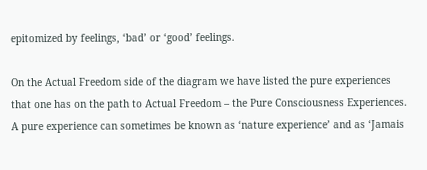epitomized by feelings, ‘bad’ or ‘good’ feelings.

On the Actual Freedom side of the diagram we have listed the pure experiences that one has on the path to Actual Freedom – the Pure Consciousness Experiences. A pure experience can sometimes be known as ‘nature experience’ and as ‘Jamais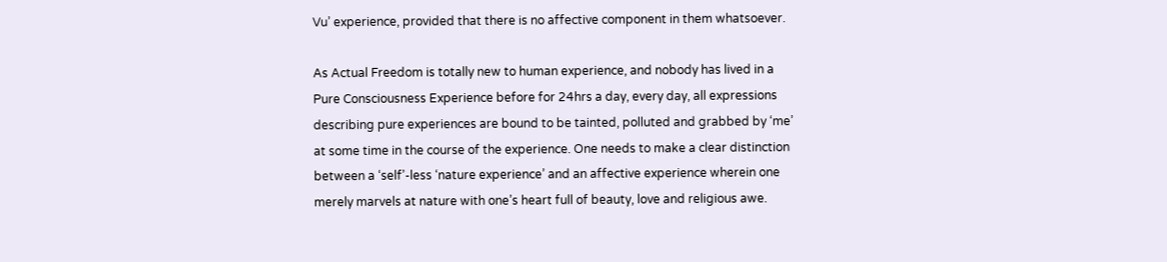Vu’ experience, provided that there is no affective component in them whatsoever.

As Actual Freedom is totally new to human experience, and nobody has lived in a Pure Consciousness Experience before for 24hrs a day, every day, all expressions describing pure experiences are bound to be tainted, polluted and grabbed by ‘me’ at some time in the course of the experience. One needs to make a clear distinction between a ‘self’-less ‘nature experience’ and an affective experience wherein one merely marvels at nature with one’s heart full of beauty, love and religious awe.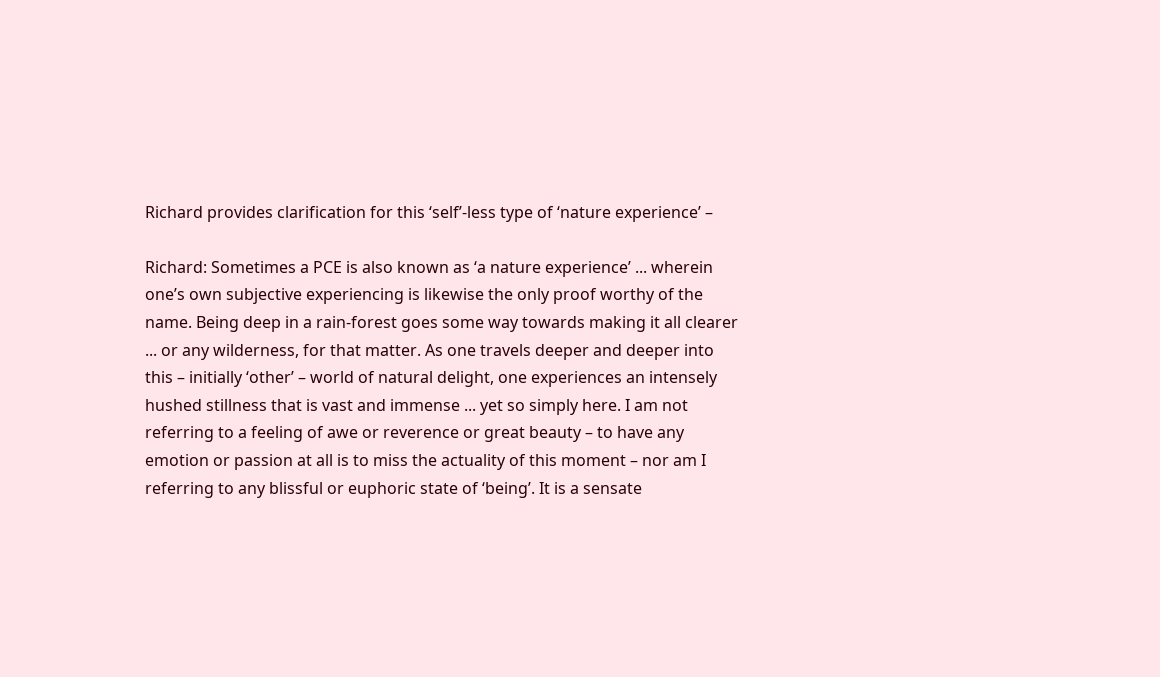Richard provides clarification for this ‘self’-less type of ‘nature experience’ –

Richard: Sometimes a PCE is also known as ‘a nature experience’ ... wherein one’s own subjective experiencing is likewise the only proof worthy of the name. Being deep in a rain-forest goes some way towards making it all clearer ... or any wilderness, for that matter. As one travels deeper and deeper into this – initially ‘other’ – world of natural delight, one experiences an intensely hushed stillness that is vast and immense ... yet so simply here. I am not referring to a feeling of awe or reverence or great beauty – to have any emotion or passion at all is to miss the actuality of this moment – nor am I referring to any blissful or euphoric state of ‘being’. It is a sensate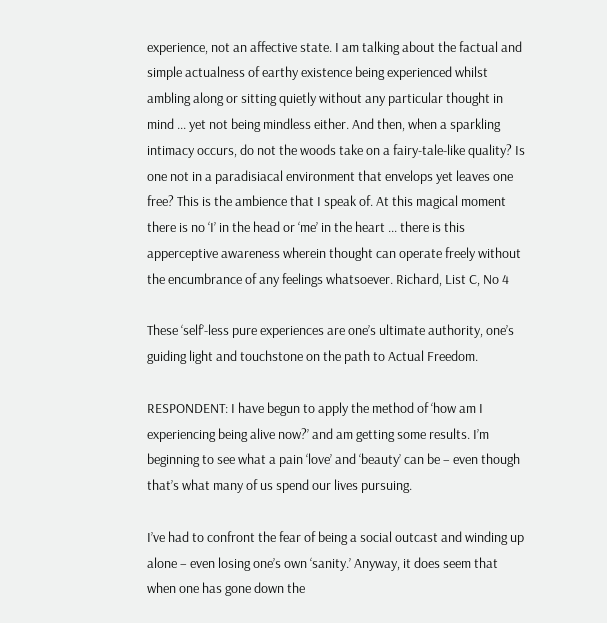experience, not an affective state. I am talking about the factual and simple actualness of earthy existence being experienced whilst ambling along or sitting quietly without any particular thought in mind ... yet not being mindless either. And then, when a sparkling intimacy occurs, do not the woods take on a fairy-tale-like quality? Is one not in a paradisiacal environment that envelops yet leaves one free? This is the ambience that I speak of. At this magical moment there is no ‘I’ in the head or ‘me’ in the heart ... there is this apperceptive awareness wherein thought can operate freely without the encumbrance of any feelings whatsoever. Richard, List C, No 4

These ‘self’-less pure experiences are one’s ultimate authority, one’s guiding light and touchstone on the path to Actual Freedom.

RESPONDENT: I have begun to apply the method of ‘how am I experiencing being alive now?’ and am getting some results. I’m beginning to see what a pain ‘love’ and ‘beauty’ can be – even though that’s what many of us spend our lives pursuing.

I’ve had to confront the fear of being a social outcast and winding up alone – even losing one’s own ‘sanity.’ Anyway, it does seem that when one has gone down the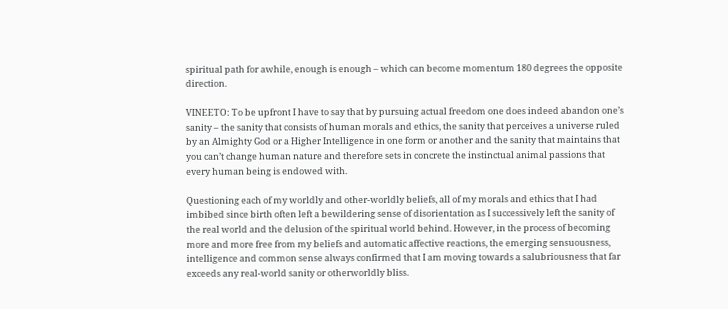spiritual path for awhile, enough is enough – which can become momentum 180 degrees the opposite direction.

VINEETO: To be upfront I have to say that by pursuing actual freedom one does indeed abandon one’s sanity – the sanity that consists of human morals and ethics, the sanity that perceives a universe ruled by an Almighty God or a Higher Intelligence in one form or another and the sanity that maintains that you can’t change human nature and therefore sets in concrete the instinctual animal passions that every human being is endowed with.

Questioning each of my worldly and other-worldly beliefs, all of my morals and ethics that I had imbibed since birth often left a bewildering sense of disorientation as I successively left the sanity of the real world and the delusion of the spiritual world behind. However, in the process of becoming more and more free from my beliefs and automatic affective reactions, the emerging sensuousness, intelligence and common sense always confirmed that I am moving towards a salubriousness that far exceeds any real-world sanity or otherworldly bliss.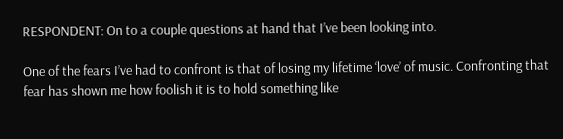RESPONDENT: On to a couple questions at hand that I’ve been looking into.

One of the fears I’ve had to confront is that of losing my lifetime ‘love’ of music. Confronting that fear has shown me how foolish it is to hold something like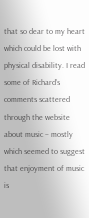that so dear to my heart which could be lost with physical disability. I read some of Richard’s comments scattered through the website about music – mostly which seemed to suggest that enjoyment of music is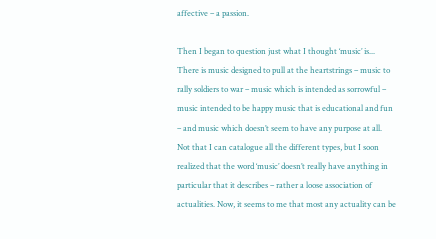affective – a passion.

Then I began to question just what I thought ‘music’ is... There is music designed to pull at the heartstrings – music to rally soldiers to war – music which is intended as sorrowful – music intended to be happy music that is educational and fun – and music which doesn’t seem to have any purpose at all. Not that I can catalogue all the different types, but I soon realized that the word ‘music’ doesn’t really have anything in particular that it describes – rather a loose association of actualities. Now, it seems to me that most any actuality can be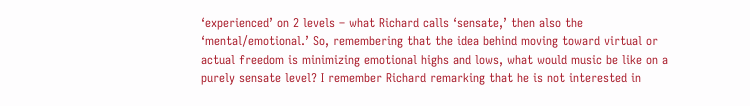‘experienced’ on 2 levels – what Richard calls ‘sensate,’ then also the ‘mental/emotional.’ So, remembering that the idea behind moving toward virtual or actual freedom is minimizing emotional highs and lows, what would music be like on a purely sensate level? I remember Richard remarking that he is not interested in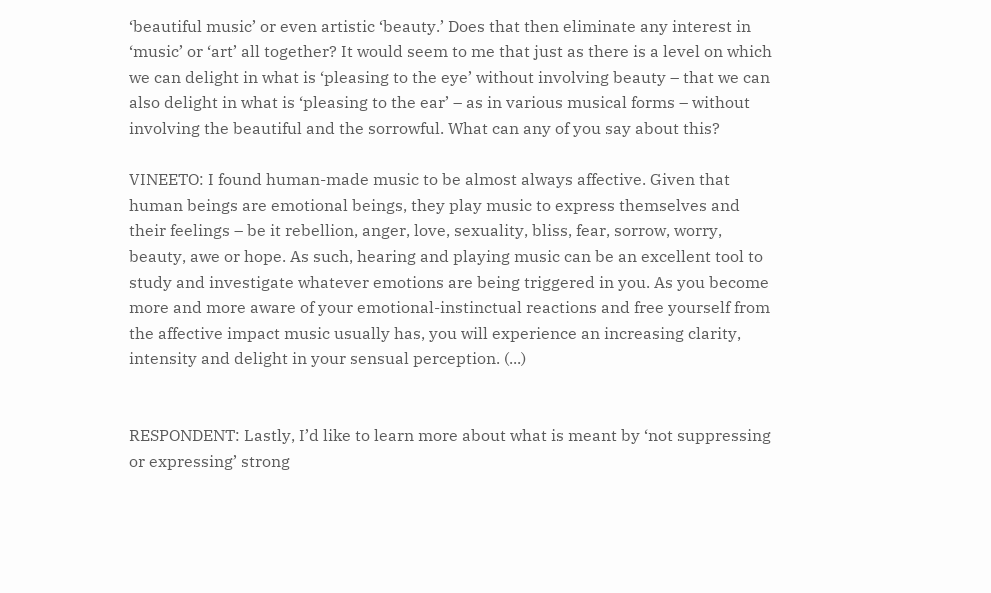‘beautiful music’ or even artistic ‘beauty.’ Does that then eliminate any interest in ‘music’ or ‘art’ all together? It would seem to me that just as there is a level on which we can delight in what is ‘pleasing to the eye’ without involving beauty – that we can also delight in what is ‘pleasing to the ear’ – as in various musical forms – without involving the beautiful and the sorrowful. What can any of you say about this?

VINEETO: I found human-made music to be almost always affective. Given that human beings are emotional beings, they play music to express themselves and their feelings – be it rebellion, anger, love, sexuality, bliss, fear, sorrow, worry, beauty, awe or hope. As such, hearing and playing music can be an excellent tool to study and investigate whatever emotions are being triggered in you. As you become more and more aware of your emotional-instinctual reactions and free yourself from the affective impact music usually has, you will experience an increasing clarity, intensity and delight in your sensual perception. (...)


RESPONDENT: Lastly, I’d like to learn more about what is meant by ‘not suppressing or expressing’ strong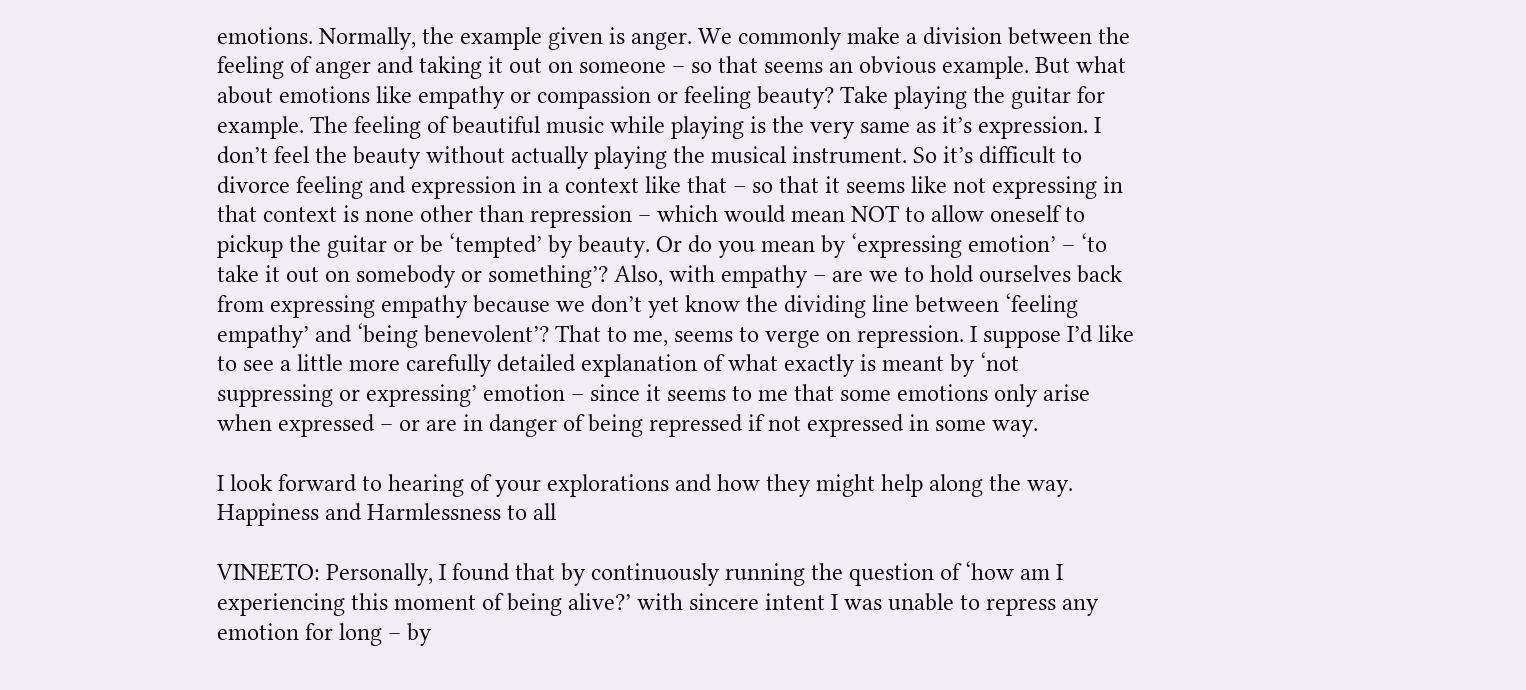emotions. Normally, the example given is anger. We commonly make a division between the feeling of anger and taking it out on someone – so that seems an obvious example. But what about emotions like empathy or compassion or feeling beauty? Take playing the guitar for example. The feeling of beautiful music while playing is the very same as it’s expression. I don’t feel the beauty without actually playing the musical instrument. So it’s difficult to divorce feeling and expression in a context like that – so that it seems like not expressing in that context is none other than repression – which would mean NOT to allow oneself to pickup the guitar or be ‘tempted’ by beauty. Or do you mean by ‘expressing emotion’ – ‘to take it out on somebody or something’? Also, with empathy – are we to hold ourselves back from expressing empathy because we don’t yet know the dividing line between ‘feeling empathy’ and ‘being benevolent’? That to me, seems to verge on repression. I suppose I’d like to see a little more carefully detailed explanation of what exactly is meant by ‘not suppressing or expressing’ emotion – since it seems to me that some emotions only arise when expressed – or are in danger of being repressed if not expressed in some way.

I look forward to hearing of your explorations and how they might help along the way. Happiness and Harmlessness to all

VINEETO: Personally, I found that by continuously running the question of ‘how am I experiencing this moment of being alive?’ with sincere intent I was unable to repress any emotion for long – by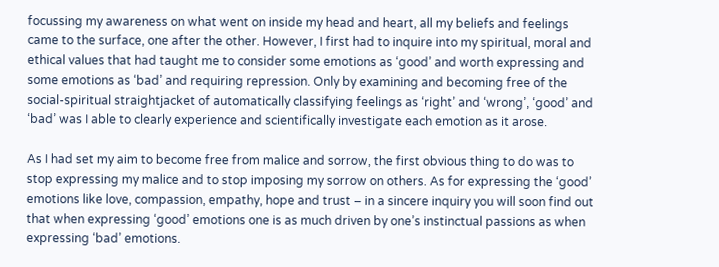focussing my awareness on what went on inside my head and heart, all my beliefs and feelings came to the surface, one after the other. However, I first had to inquire into my spiritual, moral and ethical values that had taught me to consider some emotions as ‘good’ and worth expressing and some emotions as ‘bad’ and requiring repression. Only by examining and becoming free of the social-spiritual straightjacket of automatically classifying feelings as ‘right’ and ‘wrong’, ‘good’ and ‘bad’ was I able to clearly experience and scientifically investigate each emotion as it arose.

As I had set my aim to become free from malice and sorrow, the first obvious thing to do was to stop expressing my malice and to stop imposing my sorrow on others. As for expressing the ‘good’ emotions like love, compassion, empathy, hope and trust – in a sincere inquiry you will soon find out that when expressing ‘good’ emotions one is as much driven by one’s instinctual passions as when expressing ‘bad’ emotions.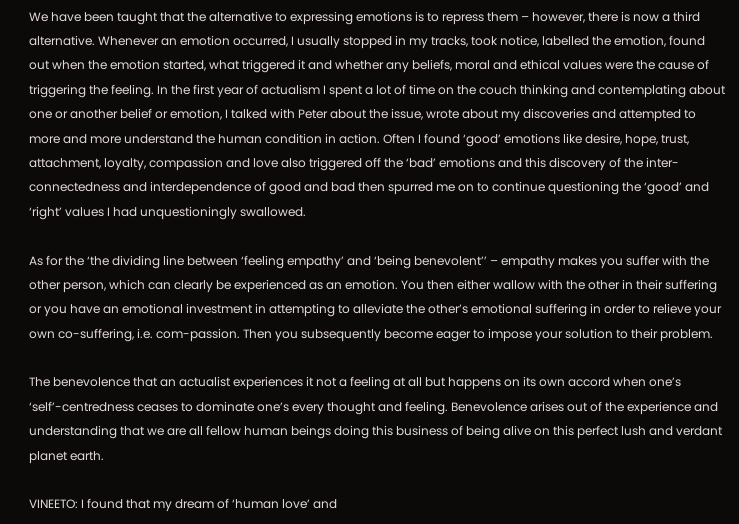We have been taught that the alternative to expressing emotions is to repress them – however, there is now a third alternative. Whenever an emotion occurred, I usually stopped in my tracks, took notice, labelled the emotion, found out when the emotion started, what triggered it and whether any beliefs, moral and ethical values were the cause of triggering the feeling. In the first year of actualism I spent a lot of time on the couch thinking and contemplating about one or another belief or emotion, I talked with Peter about the issue, wrote about my discoveries and attempted to more and more understand the human condition in action. Often I found ‘good’ emotions like desire, hope, trust, attachment, loyalty, compassion and love also triggered off the ‘bad’ emotions and this discovery of the inter-connectedness and interdependence of good and bad then spurred me on to continue questioning the ‘good’ and ‘right’ values I had unquestioningly swallowed.

As for the ‘the dividing line between ‘feeling empathy’ and ‘being benevolent’’ – empathy makes you suffer with the other person, which can clearly be experienced as an emotion. You then either wallow with the other in their suffering or you have an emotional investment in attempting to alleviate the other’s emotional suffering in order to relieve your own co-suffering, i.e. com-passion. Then you subsequently become eager to impose your solution to their problem.

The benevolence that an actualist experiences it not a feeling at all but happens on its own accord when one’s ‘self’-centredness ceases to dominate one’s every thought and feeling. Benevolence arises out of the experience and understanding that we are all fellow human beings doing this business of being alive on this perfect lush and verdant planet earth.

VINEETO: I found that my dream of ‘human love’ and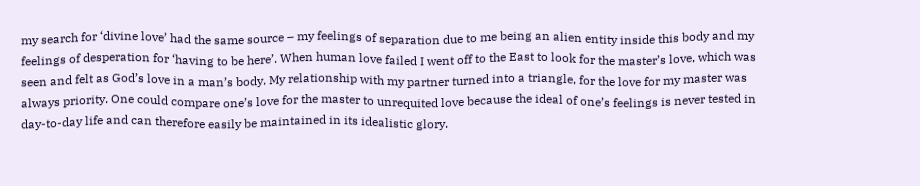my search for ‘divine love’ had the same source – my feelings of separation due to me being an alien entity inside this body and my feelings of desperation for ‘having to be here’. When human love failed I went off to the East to look for the master’s love, which was seen and felt as God’s love in a man’s body. My relationship with my partner turned into a triangle, for the love for my master was always priority. One could compare one’s love for the master to unrequited love because the ideal of one’s feelings is never tested in day-to-day life and can therefore easily be maintained in its idealistic glory.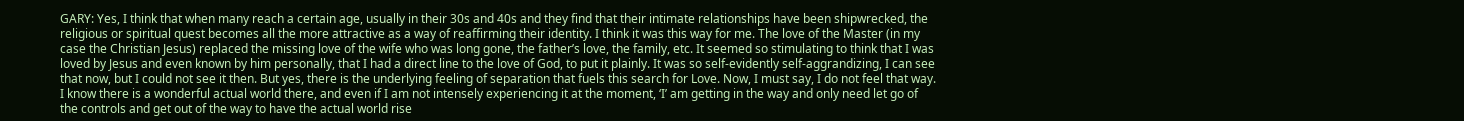GARY: Yes, I think that when many reach a certain age, usually in their 30s and 40s and they find that their intimate relationships have been shipwrecked, the religious or spiritual quest becomes all the more attractive as a way of reaffirming their identity. I think it was this way for me. The love of the Master (in my case the Christian Jesus) replaced the missing love of the wife who was long gone, the father’s love, the family, etc. It seemed so stimulating to think that I was loved by Jesus and even known by him personally, that I had a direct line to the love of God, to put it plainly. It was so self-evidently self-aggrandizing, I can see that now, but I could not see it then. But yes, there is the underlying feeling of separation that fuels this search for Love. Now, I must say, I do not feel that way. I know there is a wonderful actual world there, and even if I am not intensely experiencing it at the moment, ‘I’ am getting in the way and only need let go of the controls and get out of the way to have the actual world rise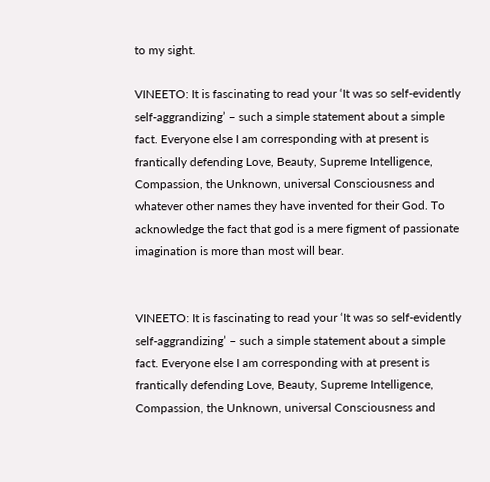to my sight.

VINEETO: It is fascinating to read your ‘It was so self-evidently self-aggrandizing’ – such a simple statement about a simple fact. Everyone else I am corresponding with at present is frantically defending Love, Beauty, Supreme Intelligence, Compassion, the Unknown, universal Consciousness and whatever other names they have invented for their God. To acknowledge the fact that god is a mere figment of passionate imagination is more than most will bear.


VINEETO: It is fascinating to read your ‘It was so self-evidently self-aggrandizing’ – such a simple statement about a simple fact. Everyone else I am corresponding with at present is frantically defending Love, Beauty, Supreme Intelligence, Compassion, the Unknown, universal Consciousness and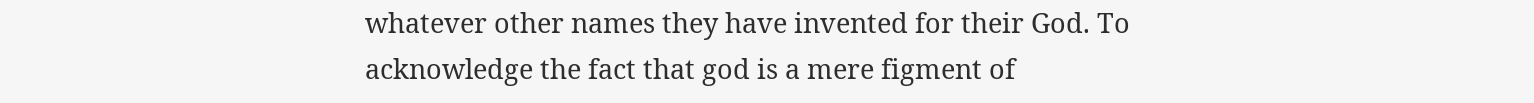whatever other names they have invented for their God. To acknowledge the fact that god is a mere figment of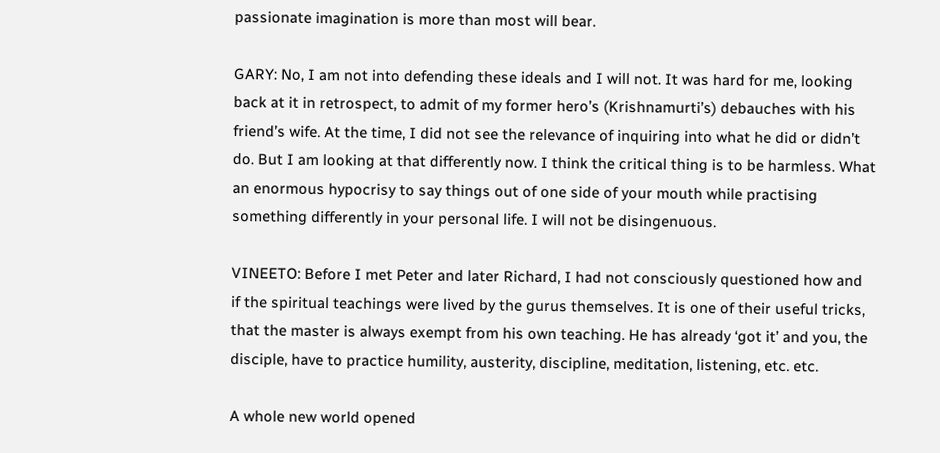passionate imagination is more than most will bear.

GARY: No, I am not into defending these ideals and I will not. It was hard for me, looking back at it in retrospect, to admit of my former hero’s (Krishnamurti’s) debauches with his friend’s wife. At the time, I did not see the relevance of inquiring into what he did or didn’t do. But I am looking at that differently now. I think the critical thing is to be harmless. What an enormous hypocrisy to say things out of one side of your mouth while practising something differently in your personal life. I will not be disingenuous.

VINEETO: Before I met Peter and later Richard, I had not consciously questioned how and if the spiritual teachings were lived by the gurus themselves. It is one of their useful tricks, that the master is always exempt from his own teaching. He has already ‘got it’ and you, the disciple, have to practice humility, austerity, discipline, meditation, listening, etc. etc.

A whole new world opened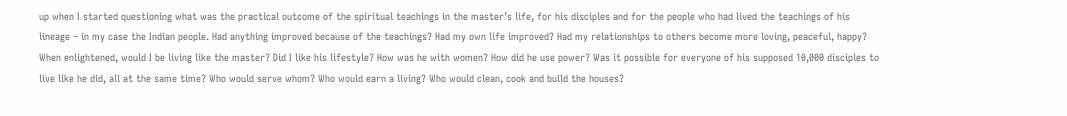up when I started questioning what was the practical outcome of the spiritual teachings in the master’s life, for his disciples and for the people who had lived the teachings of his lineage – in my case the Indian people. Had anything improved because of the teachings? Had my own life improved? Had my relationships to others become more loving, peaceful, happy? When enlightened, would I be living like the master? Did I like his lifestyle? How was he with women? How did he use power? Was it possible for everyone of his supposed 10,000 disciples to live like he did, all at the same time? Who would serve whom? Who would earn a living? Who would clean, cook and build the houses?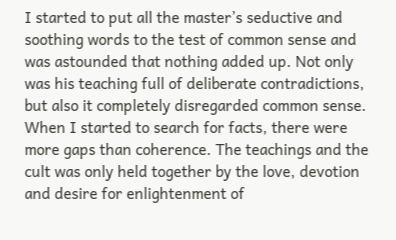I started to put all the master’s seductive and soothing words to the test of common sense and was astounded that nothing added up. Not only was his teaching full of deliberate contradictions, but also it completely disregarded common sense. When I started to search for facts, there were more gaps than coherence. The teachings and the cult was only held together by the love, devotion and desire for enlightenment of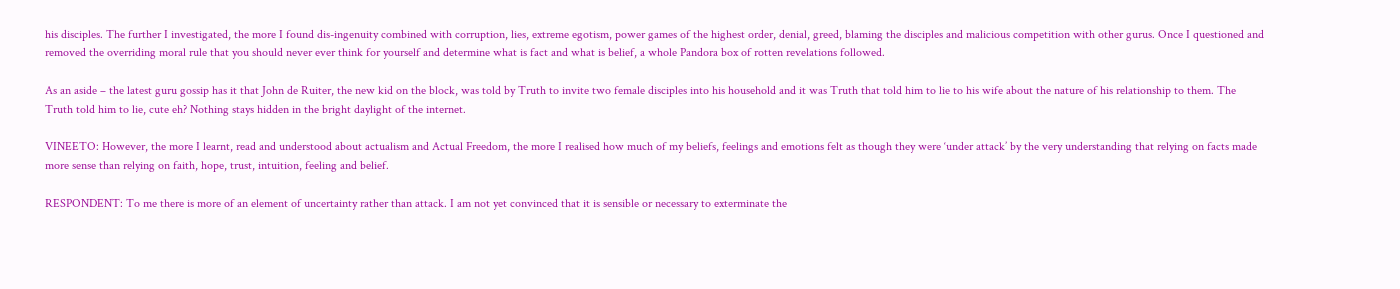his disciples. The further I investigated, the more I found dis-ingenuity combined with corruption, lies, extreme egotism, power games of the highest order, denial, greed, blaming the disciples and malicious competition with other gurus. Once I questioned and removed the overriding moral rule that you should never ever think for yourself and determine what is fact and what is belief, a whole Pandora box of rotten revelations followed.

As an aside – the latest guru gossip has it that John de Ruiter, the new kid on the block, was told by Truth to invite two female disciples into his household and it was Truth that told him to lie to his wife about the nature of his relationship to them. The Truth told him to lie, cute eh? Nothing stays hidden in the bright daylight of the internet.

VINEETO: However, the more I learnt, read and understood about actualism and Actual Freedom, the more I realised how much of my beliefs, feelings and emotions felt as though they were ‘under attack’ by the very understanding that relying on facts made more sense than relying on faith, hope, trust, intuition, feeling and belief.

RESPONDENT: To me there is more of an element of uncertainty rather than attack. I am not yet convinced that it is sensible or necessary to exterminate the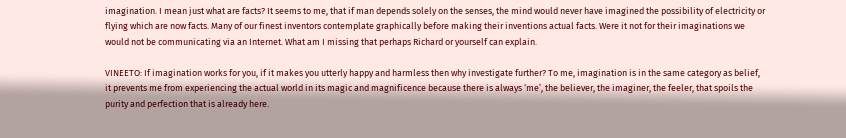imagination. I mean just what are facts? It seems to me, that if man depends solely on the senses, the mind would never have imagined the possibility of electricity or flying which are now facts. Many of our finest inventors contemplate graphically before making their inventions actual facts. Were it not for their imaginations we would not be communicating via an Internet. What am I missing that perhaps Richard or yourself can explain.

VINEETO: If imagination works for you, if it makes you utterly happy and harmless then why investigate further? To me, imagination is in the same category as belief, it prevents me from experiencing the actual world in its magic and magnificence because there is always ‘me’, the believer, the imaginer, the feeler, that spoils the purity and perfection that is already here.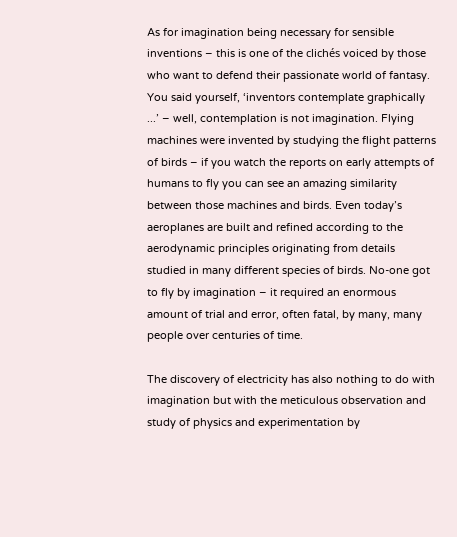As for imagination being necessary for sensible inventions – this is one of the clichés voiced by those who want to defend their passionate world of fantasy. You said yourself, ‘inventors contemplate graphically ...’ – well, contemplation is not imagination. Flying machines were invented by studying the flight patterns of birds – if you watch the reports on early attempts of humans to fly you can see an amazing similarity between those machines and birds. Even today’s aeroplanes are built and refined according to the aerodynamic principles originating from details studied in many different species of birds. No-one got to fly by imagination – it required an enormous amount of trial and error, often fatal, by many, many people over centuries of time.

The discovery of electricity has also nothing to do with imagination but with the meticulous observation and study of physics and experimentation by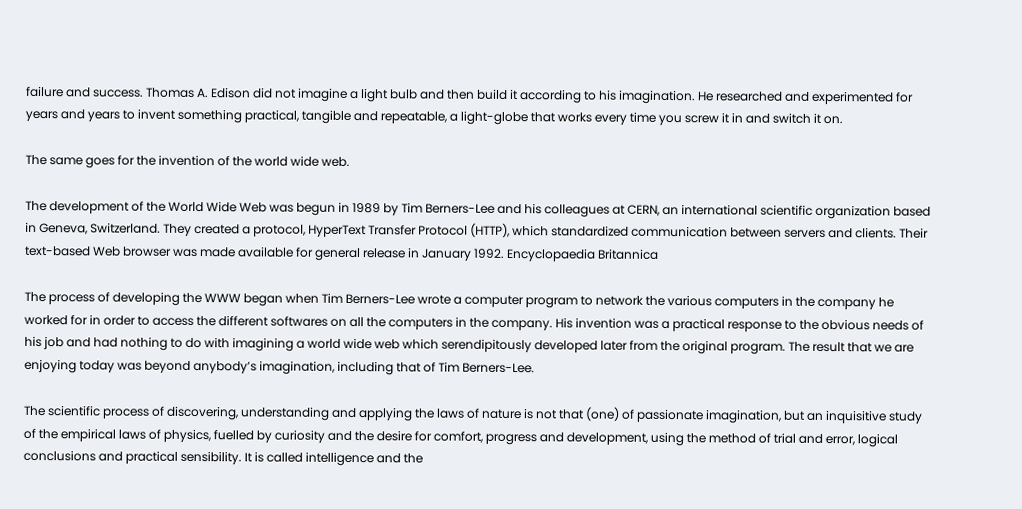failure and success. Thomas A. Edison did not imagine a light bulb and then build it according to his imagination. He researched and experimented for years and years to invent something practical, tangible and repeatable, a light-globe that works every time you screw it in and switch it on.

The same goes for the invention of the world wide web.

The development of the World Wide Web was begun in 1989 by Tim Berners-Lee and his colleagues at CERN, an international scientific organization based in Geneva, Switzerland. They created a protocol, HyperText Transfer Protocol (HTTP), which standardized communication between servers and clients. Their text-based Web browser was made available for general release in January 1992. Encyclopaedia Britannica

The process of developing the WWW began when Tim Berners-Lee wrote a computer program to network the various computers in the company he worked for in order to access the different softwares on all the computers in the company. His invention was a practical response to the obvious needs of his job and had nothing to do with imagining a world wide web which serendipitously developed later from the original program. The result that we are enjoying today was beyond anybody’s imagination, including that of Tim Berners-Lee.

The scientific process of discovering, understanding and applying the laws of nature is not that (one) of passionate imagination, but an inquisitive study of the empirical laws of physics, fuelled by curiosity and the desire for comfort, progress and development, using the method of trial and error, logical conclusions and practical sensibility. It is called intelligence and the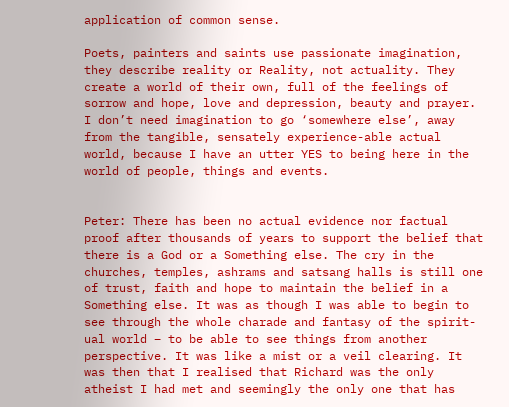application of common sense.

Poets, painters and saints use passionate imagination, they describe reality or Reality, not actuality. They create a world of their own, full of the feelings of sorrow and hope, love and depression, beauty and prayer. I don’t need imagination to go ‘somewhere else’, away from the tangible, sensately experience-able actual world, because I have an utter YES to being here in the world of people, things and events.


Peter: There has been no actual evidence nor factual proof after thousands of years to support the belief that there is a God or a Something else. The cry in the churches, temples, ashrams and satsang halls is still one of trust, faith and hope to maintain the belief in a Something else. It was as though I was able to begin to see through the whole charade and fantasy of the spirit-ual world – to be able to see things from another perspective. It was like a mist or a veil clearing. It was then that I realised that Richard was the only atheist I had met and seemingly the only one that has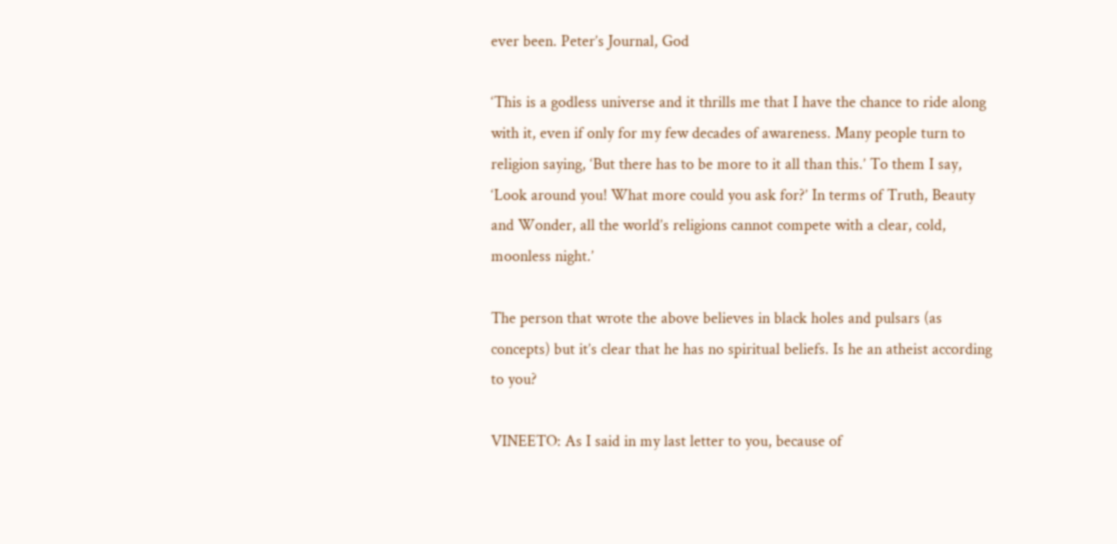ever been. Peter’s Journal, God

‘This is a godless universe and it thrills me that I have the chance to ride along with it, even if only for my few decades of awareness. Many people turn to religion saying, ‘But there has to be more to it all than this.’ To them I say, ‘Look around you! What more could you ask for?’ In terms of Truth, Beauty and Wonder, all the world’s religions cannot compete with a clear, cold, moonless night.’

The person that wrote the above believes in black holes and pulsars (as concepts) but it’s clear that he has no spiritual beliefs. Is he an atheist according to you?

VINEETO: As I said in my last letter to you, because of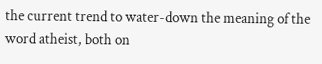the current trend to water-down the meaning of the word atheist, both on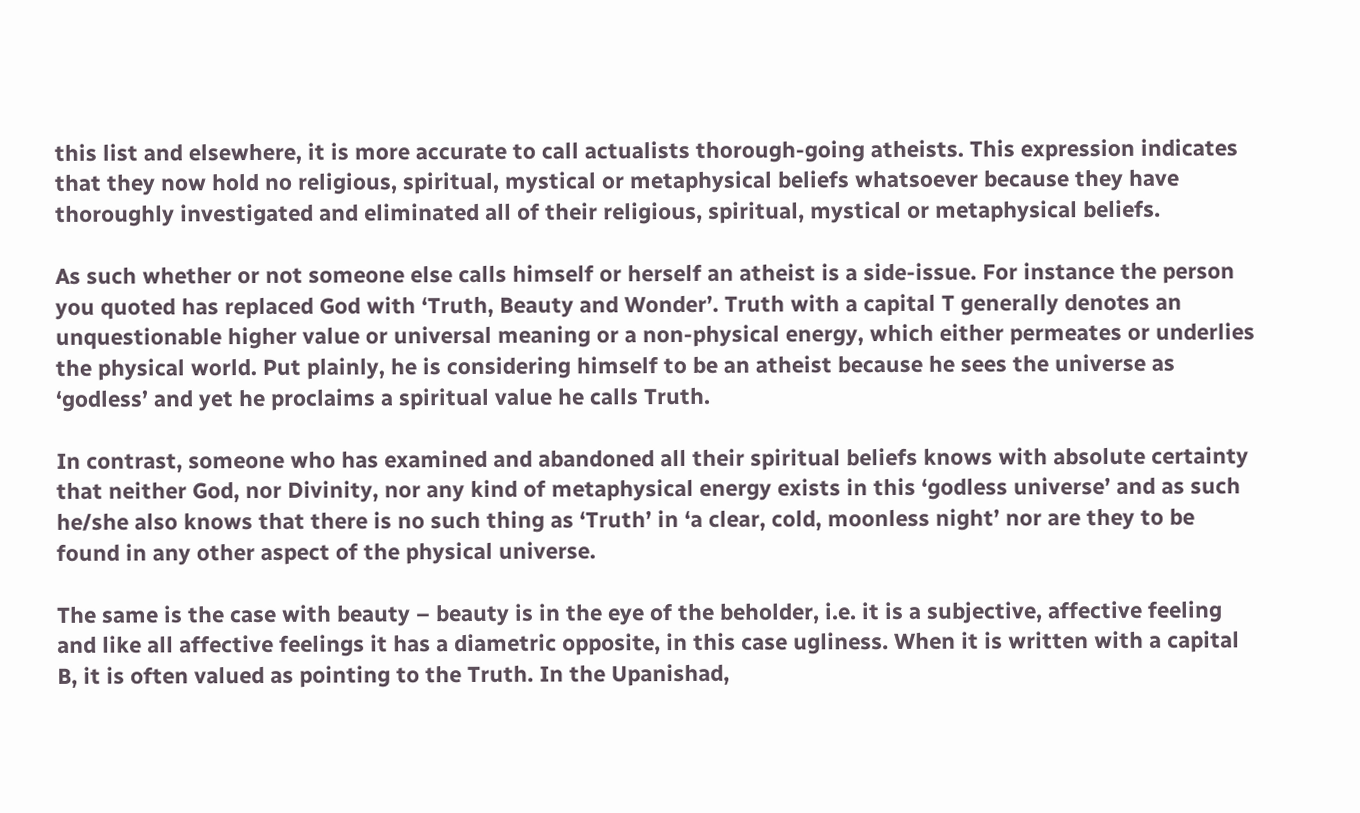this list and elsewhere, it is more accurate to call actualists thorough-going atheists. This expression indicates that they now hold no religious, spiritual, mystical or metaphysical beliefs whatsoever because they have thoroughly investigated and eliminated all of their religious, spiritual, mystical or metaphysical beliefs.

As such whether or not someone else calls himself or herself an atheist is a side-issue. For instance the person you quoted has replaced God with ‘Truth, Beauty and Wonder’. Truth with a capital T generally denotes an unquestionable higher value or universal meaning or a non-physical energy, which either permeates or underlies the physical world. Put plainly, he is considering himself to be an atheist because he sees the universe as ‘godless’ and yet he proclaims a spiritual value he calls Truth.

In contrast, someone who has examined and abandoned all their spiritual beliefs knows with absolute certainty that neither God, nor Divinity, nor any kind of metaphysical energy exists in this ‘godless universe’ and as such he/she also knows that there is no such thing as ‘Truth’ in ‘a clear, cold, moonless night’ nor are they to be found in any other aspect of the physical universe.

The same is the case with beauty – beauty is in the eye of the beholder, i.e. it is a subjective, affective feeling and like all affective feelings it has a diametric opposite, in this case ugliness. When it is written with a capital B, it is often valued as pointing to the Truth. In the Upanishad,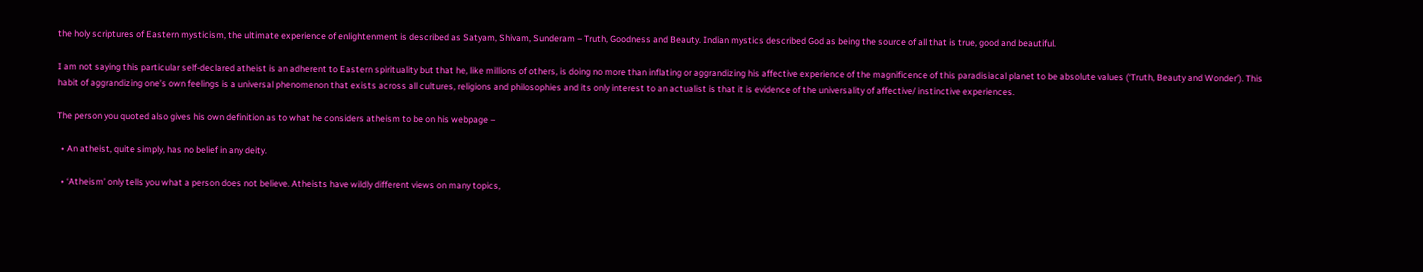the holy scriptures of Eastern mysticism, the ultimate experience of enlightenment is described as Satyam, Shivam, Sunderam – Truth, Goodness and Beauty. Indian mystics described God as being the source of all that is true, good and beautiful.

I am not saying this particular self-declared atheist is an adherent to Eastern spirituality but that he, like millions of others, is doing no more than inflating or aggrandizing his affective experience of the magnificence of this paradisiacal planet to be absolute values (‘Truth, Beauty and Wonder’). This habit of aggrandizing one’s own feelings is a universal phenomenon that exists across all cultures, religions and philosophies and its only interest to an actualist is that it is evidence of the universality of affective/ instinctive experiences.

The person you quoted also gives his own definition as to what he considers atheism to be on his webpage –

  • An atheist, quite simply, has no belief in any deity.

  • ‘Atheism’ only tells you what a person does not believe. Atheists have wildly different views on many topics,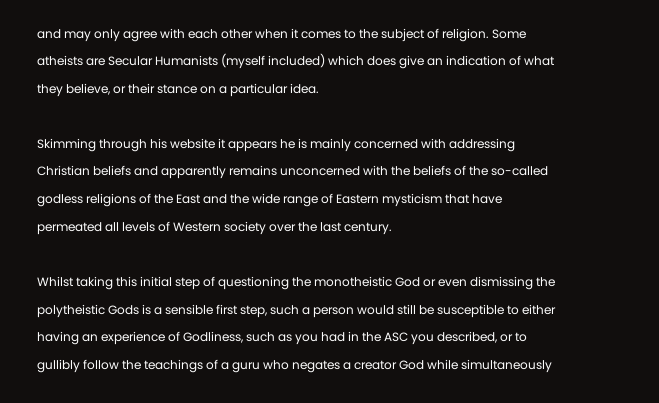and may only agree with each other when it comes to the subject of religion. Some atheists are Secular Humanists (myself included) which does give an indication of what they believe, or their stance on a particular idea.

Skimming through his website it appears he is mainly concerned with addressing Christian beliefs and apparently remains unconcerned with the beliefs of the so-called godless religions of the East and the wide range of Eastern mysticism that have permeated all levels of Western society over the last century.

Whilst taking this initial step of questioning the monotheistic God or even dismissing the polytheistic Gods is a sensible first step, such a person would still be susceptible to either having an experience of Godliness, such as you had in the ASC you described, or to gullibly follow the teachings of a guru who negates a creator God while simultaneously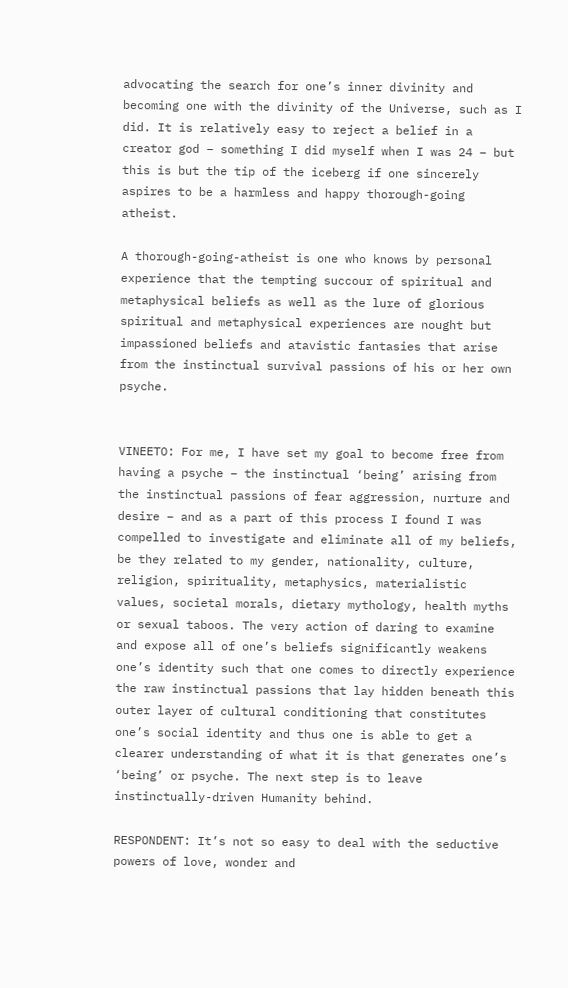advocating the search for one’s inner divinity and becoming one with the divinity of the Universe, such as I did. It is relatively easy to reject a belief in a creator god – something I did myself when I was 24 – but this is but the tip of the iceberg if one sincerely aspires to be a harmless and happy thorough-going atheist.

A thorough-going-atheist is one who knows by personal experience that the tempting succour of spiritual and metaphysical beliefs as well as the lure of glorious spiritual and metaphysical experiences are nought but impassioned beliefs and atavistic fantasies that arise from the instinctual survival passions of his or her own psyche.


VINEETO: For me, I have set my goal to become free from having a psyche – the instinctual ‘being’ arising from the instinctual passions of fear aggression, nurture and desire – and as a part of this process I found I was compelled to investigate and eliminate all of my beliefs, be they related to my gender, nationality, culture, religion, spirituality, metaphysics, materialistic values, societal morals, dietary mythology, health myths or sexual taboos. The very action of daring to examine and expose all of one’s beliefs significantly weakens one’s identity such that one comes to directly experience the raw instinctual passions that lay hidden beneath this outer layer of cultural conditioning that constitutes one’s social identity and thus one is able to get a clearer understanding of what it is that generates one’s ‘being’ or psyche. The next step is to leave instinctually-driven Humanity behind.

RESPONDENT: It’s not so easy to deal with the seductive powers of love, wonder and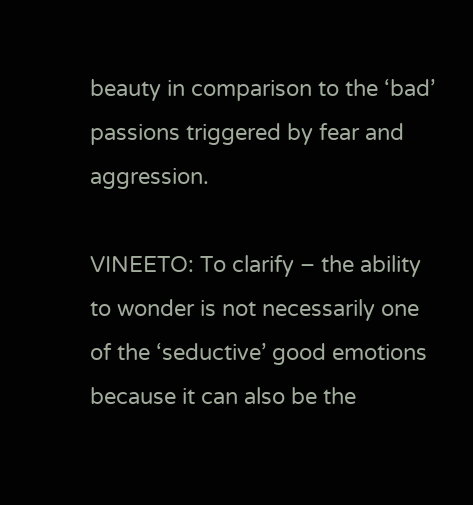beauty in comparison to the ‘bad’ passions triggered by fear and aggression.

VINEETO: To clarify – the ability to wonder is not necessarily one of the ‘seductive’ good emotions because it can also be the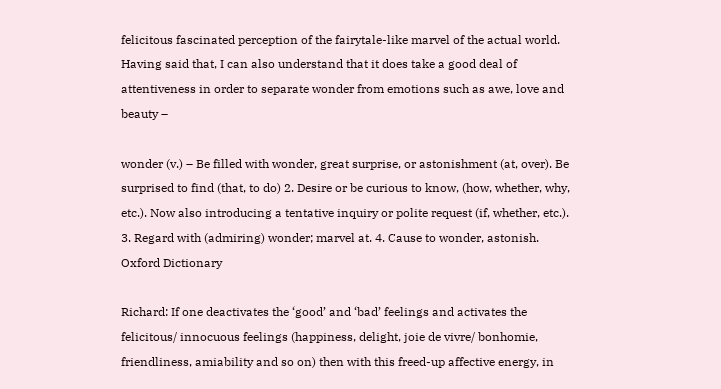felicitous fascinated perception of the fairytale-like marvel of the actual world. Having said that, I can also understand that it does take a good deal of attentiveness in order to separate wonder from emotions such as awe, love and beauty –

wonder (v.) – Be filled with wonder, great surprise, or astonishment (at, over). Be surprised to find (that, to do) 2. Desire or be curious to know, (how, whether, why, etc.). Now also introducing a tentative inquiry or polite request (if, whether, etc.). 3. Regard with (admiring) wonder; marvel at. 4. Cause to wonder, astonish. Oxford Dictionary

Richard: If one deactivates the ‘good’ and ‘bad’ feelings and activates the felicitous/ innocuous feelings (happiness, delight, joie de vivre/ bonhomie, friendliness, amiability and so on) then with this freed-up affective energy, in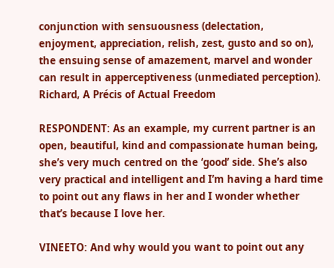conjunction with sensuousness (delectation, enjoyment, appreciation, relish, zest, gusto and so on), the ensuing sense of amazement, marvel and wonder can result in apperceptiveness (unmediated perception). Richard, A Précis of Actual Freedom

RESPONDENT: As an example, my current partner is an open, beautiful, kind and compassionate human being, she’s very much centred on the ‘good’ side. She’s also very practical and intelligent and I’m having a hard time to point out any flaws in her and I wonder whether that’s because I love her.

VINEETO: And why would you want to point out any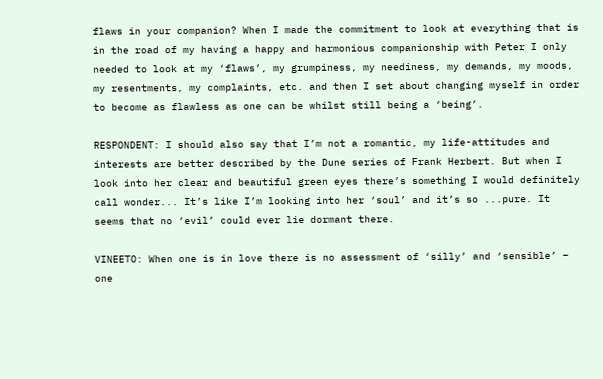flaws in your companion? When I made the commitment to look at everything that is in the road of my having a happy and harmonious companionship with Peter I only needed to look at my ‘flaws’, my grumpiness, my neediness, my demands, my moods, my resentments, my complaints, etc. and then I set about changing myself in order to become as flawless as one can be whilst still being a ‘being’.

RESPONDENT: I should also say that I’m not a romantic, my life-attitudes and interests are better described by the Dune series of Frank Herbert. But when I look into her clear and beautiful green eyes there’s something I would definitely call wonder... It’s like I’m looking into her ‘soul’ and it’s so ...pure. It seems that no ‘evil’ could ever lie dormant there.

VINEETO: When one is in love there is no assessment of ‘silly’ and ‘sensible’ – one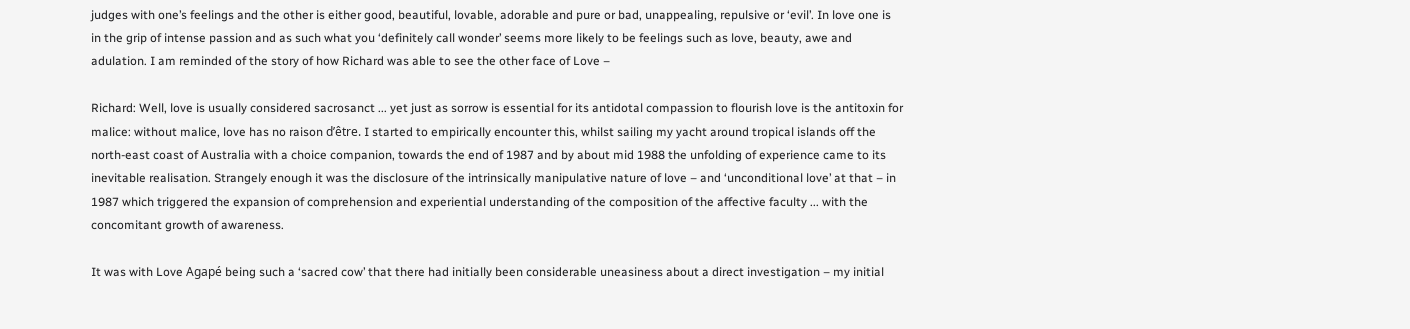judges with one’s feelings and the other is either good, beautiful, lovable, adorable and pure or bad, unappealing, repulsive or ‘evil’. In love one is in the grip of intense passion and as such what you ‘definitely call wonder’ seems more likely to be feelings such as love, beauty, awe and adulation. I am reminded of the story of how Richard was able to see the other face of Love –

Richard: Well, love is usually considered sacrosanct ... yet just as sorrow is essential for its antidotal compassion to flourish love is the antitoxin for malice: without malice, love has no raison d’être. I started to empirically encounter this, whilst sailing my yacht around tropical islands off the north-east coast of Australia with a choice companion, towards the end of 1987 and by about mid 1988 the unfolding of experience came to its inevitable realisation. Strangely enough it was the disclosure of the intrinsically manipulative nature of love – and ‘unconditional love’ at that – in 1987 which triggered the expansion of comprehension and experiential understanding of the composition of the affective faculty ... with the concomitant growth of awareness.

It was with Love Agapé being such a ‘sacred cow’ that there had initially been considerable uneasiness about a direct investigation – my initial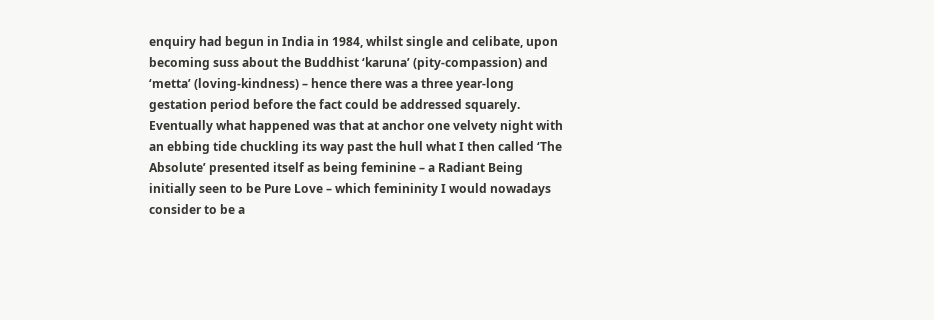enquiry had begun in India in 1984, whilst single and celibate, upon becoming suss about the Buddhist ‘karuna’ (pity-compassion) and ‘metta’ (loving-kindness) – hence there was a three year-long gestation period before the fact could be addressed squarely. Eventually what happened was that at anchor one velvety night with an ebbing tide chuckling its way past the hull what I then called ‘The Absolute’ presented itself as being feminine – a Radiant Being initially seen to be Pure Love – which femininity I would nowadays consider to be a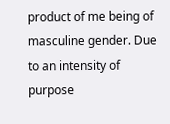product of me being of masculine gender. Due to an intensity of purpose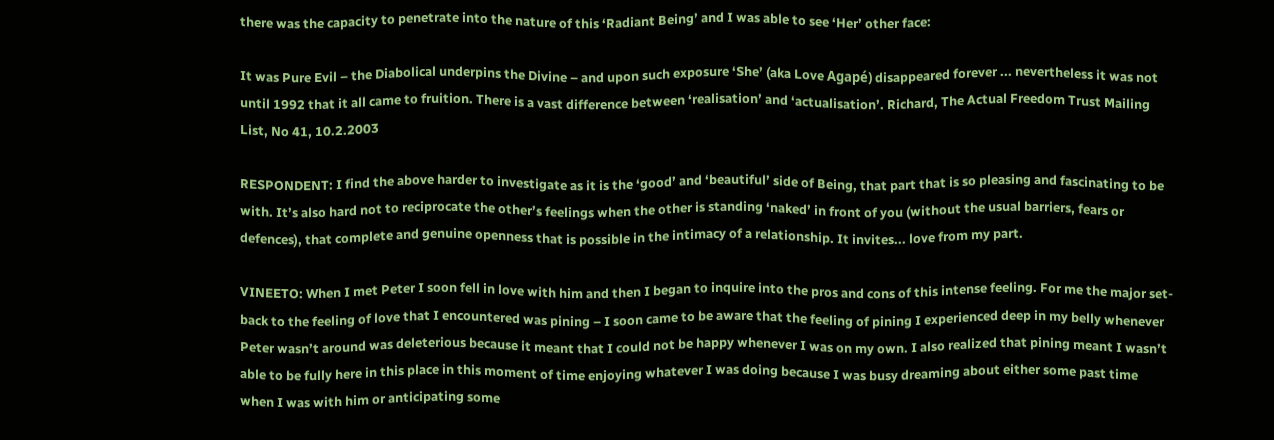there was the capacity to penetrate into the nature of this ‘Radiant Being’ and I was able to see ‘Her’ other face:

It was Pure Evil – the Diabolical underpins the Divine – and upon such exposure ‘She’ (aka Love Agapé) disappeared forever ... nevertheless it was not until 1992 that it all came to fruition. There is a vast difference between ‘realisation’ and ‘actualisation’. Richard, The Actual Freedom Trust Mailing List, No 41, 10.2.2003

RESPONDENT: I find the above harder to investigate as it is the ‘good’ and ‘beautiful’ side of Being, that part that is so pleasing and fascinating to be with. It’s also hard not to reciprocate the other’s feelings when the other is standing ‘naked’ in front of you (without the usual barriers, fears or defences), that complete and genuine openness that is possible in the intimacy of a relationship. It invites... love from my part.

VINEETO: When I met Peter I soon fell in love with him and then I began to inquire into the pros and cons of this intense feeling. For me the major set-back to the feeling of love that I encountered was pining – I soon came to be aware that the feeling of pining I experienced deep in my belly whenever Peter wasn’t around was deleterious because it meant that I could not be happy whenever I was on my own. I also realized that pining meant I wasn’t able to be fully here in this place in this moment of time enjoying whatever I was doing because I was busy dreaming about either some past time when I was with him or anticipating some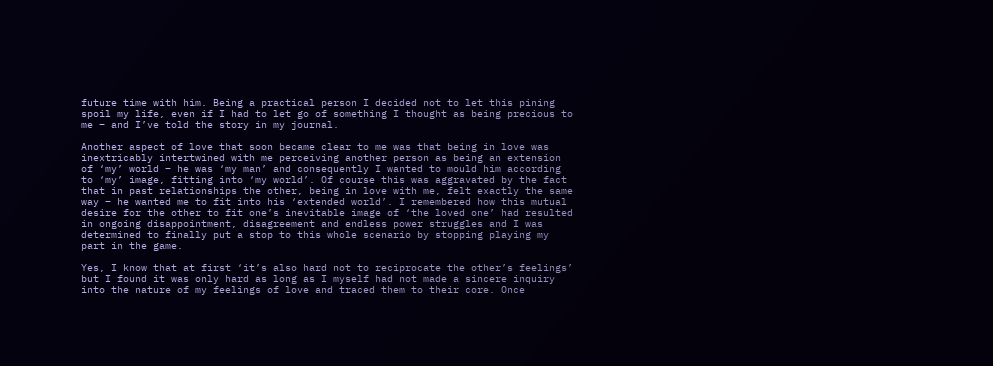future time with him. Being a practical person I decided not to let this pining spoil my life, even if I had to let go of something I thought as being precious to me – and I’ve told the story in my journal.

Another aspect of love that soon became clear to me was that being in love was inextricably intertwined with me perceiving another person as being an extension of ‘my’ world – he was ‘my man’ and consequently I wanted to mould him according to ‘my’ image, fitting into ‘my world’. Of course this was aggravated by the fact that in past relationships the other, being in love with me, felt exactly the same way – he wanted me to fit into his ‘extended world’. I remembered how this mutual desire for the other to fit one’s inevitable image of ‘the loved one’ had resulted in ongoing disappointment, disagreement and endless power struggles and I was determined to finally put a stop to this whole scenario by stopping playing my part in the game.

Yes, I know that at first ‘it’s also hard not to reciprocate the other’s feelings’ but I found it was only hard as long as I myself had not made a sincere inquiry into the nature of my feelings of love and traced them to their core. Once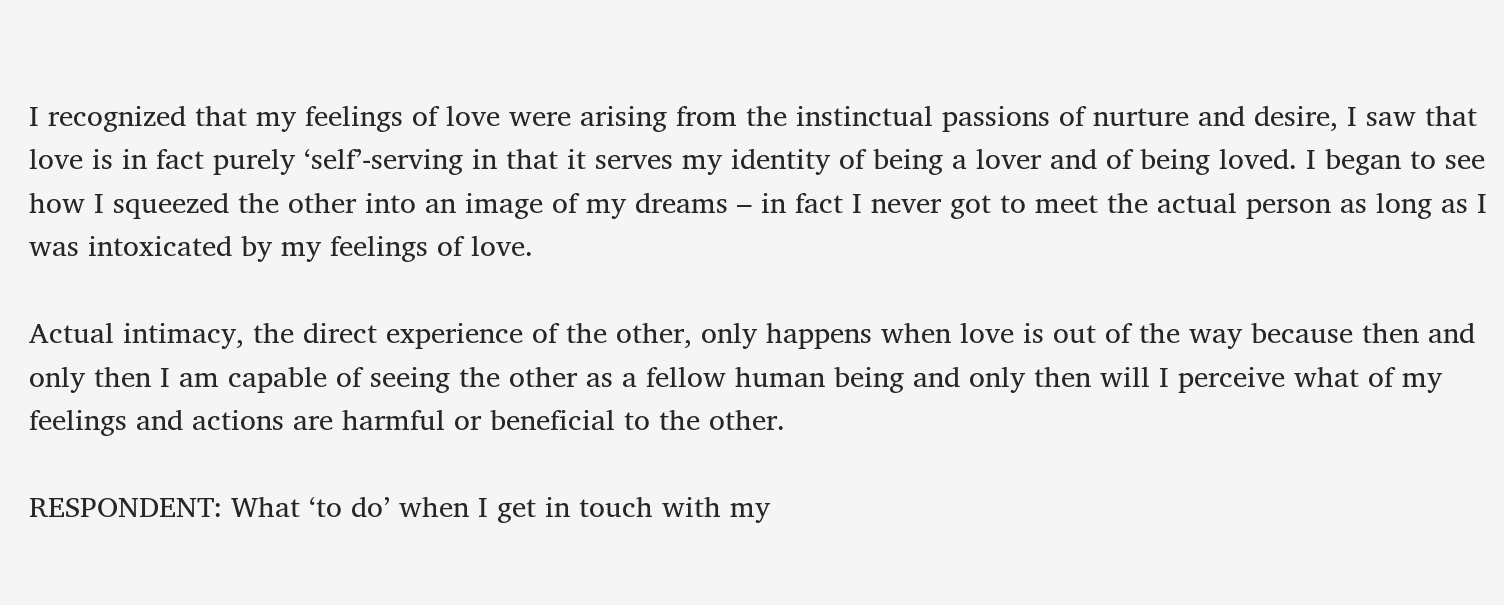I recognized that my feelings of love were arising from the instinctual passions of nurture and desire, I saw that love is in fact purely ‘self’-serving in that it serves my identity of being a lover and of being loved. I began to see how I squeezed the other into an image of my dreams – in fact I never got to meet the actual person as long as I was intoxicated by my feelings of love.

Actual intimacy, the direct experience of the other, only happens when love is out of the way because then and only then I am capable of seeing the other as a fellow human being and only then will I perceive what of my feelings and actions are harmful or beneficial to the other.

RESPONDENT: What ‘to do’ when I get in touch with my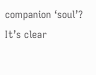companion ‘soul’? It’s clear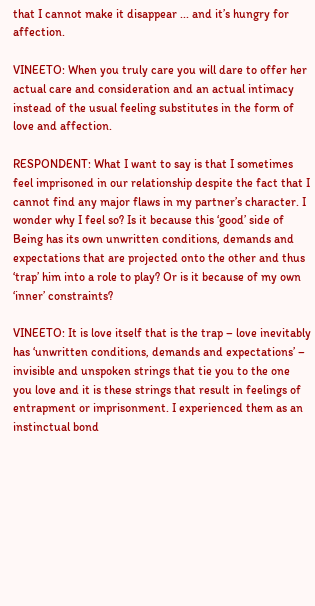that I cannot make it disappear ... and it’s hungry for affection.

VINEETO: When you truly care you will dare to offer her actual care and consideration and an actual intimacy instead of the usual feeling substitutes in the form of love and affection.

RESPONDENT: What I want to say is that I sometimes feel imprisoned in our relationship despite the fact that I cannot find any major flaws in my partner’s character. I wonder why I feel so? Is it because this ‘good’ side of Being has its own unwritten conditions, demands and expectations that are projected onto the other and thus ‘trap’ him into a role to play? Or is it because of my own ‘inner’ constraints?

VINEETO: It is love itself that is the trap – love inevitably has ‘unwritten conditions, demands and expectations’ – invisible and unspoken strings that tie you to the one you love and it is these strings that result in feelings of entrapment or imprisonment. I experienced them as an instinctual bond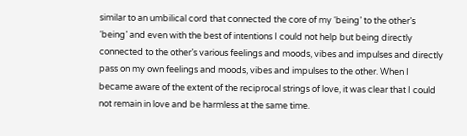similar to an umbilical cord that connected the core of my ‘being’ to the other’s ‘being’ and even with the best of intentions I could not help but being directly connected to the other’s various feelings and moods, vibes and impulses and directly pass on my own feelings and moods, vibes and impulses to the other. When I became aware of the extent of the reciprocal strings of love, it was clear that I could not remain in love and be harmless at the same time.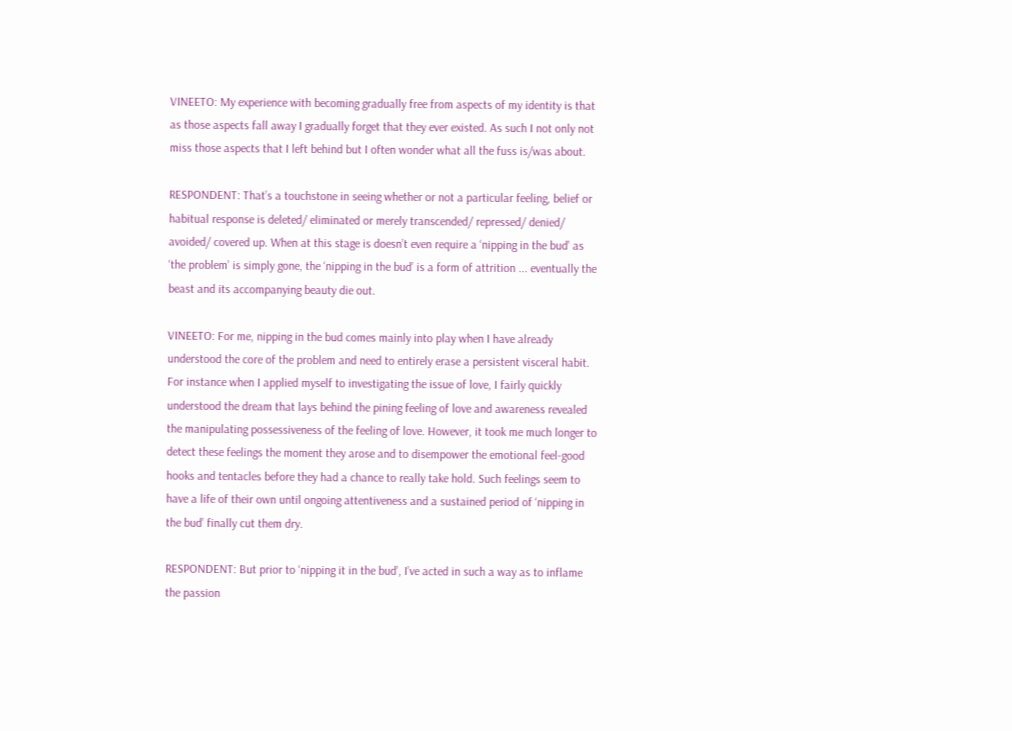VINEETO: My experience with becoming gradually free from aspects of my identity is that as those aspects fall away I gradually forget that they ever existed. As such I not only not miss those aspects that I left behind but I often wonder what all the fuss is/was about.

RESPONDENT: That’s a touchstone in seeing whether or not a particular feeling, belief or habitual response is deleted/ eliminated or merely transcended/ repressed/ denied/ avoided/ covered up. When at this stage is doesn’t even require a ‘nipping in the bud’ as ‘the problem’ is simply gone, the ‘nipping in the bud’ is a form of attrition ... eventually the beast and its accompanying beauty die out.

VINEETO: For me, nipping in the bud comes mainly into play when I have already understood the core of the problem and need to entirely erase a persistent visceral habit. For instance when I applied myself to investigating the issue of love, I fairly quickly understood the dream that lays behind the pining feeling of love and awareness revealed the manipulating possessiveness of the feeling of love. However, it took me much longer to detect these feelings the moment they arose and to disempower the emotional feel-good hooks and tentacles before they had a chance to really take hold. Such feelings seem to have a life of their own until ongoing attentiveness and a sustained period of ‘nipping in the bud’ finally cut them dry.

RESPONDENT: But prior to ‘nipping it in the bud’, I’ve acted in such a way as to inflame the passion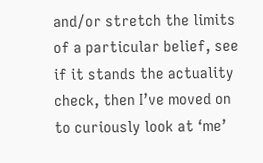and/or stretch the limits of a particular belief, see if it stands the actuality check, then I’ve moved on to curiously look at ‘me’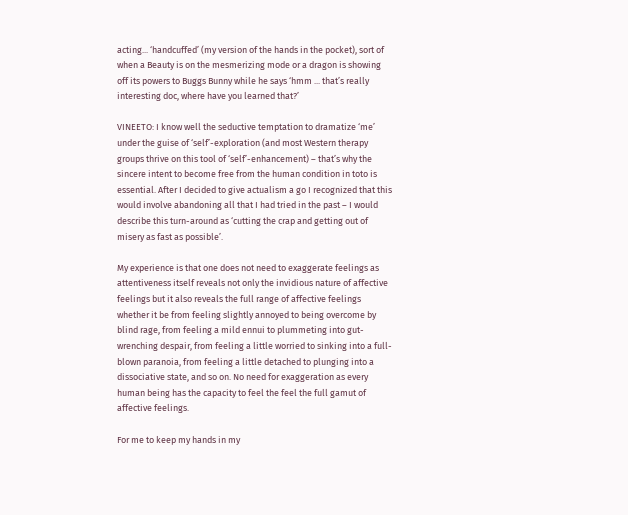acting... ‘handcuffed’ (my version of the hands in the pocket), sort of when a Beauty is on the mesmerizing mode or a dragon is showing off its powers to Buggs Bunny while he says ‘hmm ... that’s really interesting doc, where have you learned that?’

VINEETO: I know well the seductive temptation to dramatize ‘me’ under the guise of ‘self’-exploration (and most Western therapy groups thrive on this tool of ‘self’-enhancement) – that’s why the sincere intent to become free from the human condition in toto is essential. After I decided to give actualism a go I recognized that this would involve abandoning all that I had tried in the past – I would describe this turn-around as ‘cutting the crap and getting out of misery as fast as possible’.

My experience is that one does not need to exaggerate feelings as attentiveness itself reveals not only the invidious nature of affective feelings but it also reveals the full range of affective feelings whether it be from feeling slightly annoyed to being overcome by blind rage, from feeling a mild ennui to plummeting into gut-wrenching despair, from feeling a little worried to sinking into a full-blown paranoia, from feeling a little detached to plunging into a dissociative state, and so on. No need for exaggeration as every human being has the capacity to feel the feel the full gamut of affective feelings.

For me to keep my hands in my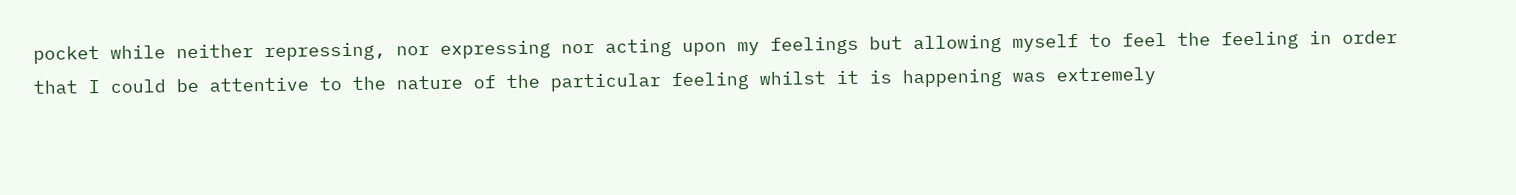pocket while neither repressing, nor expressing nor acting upon my feelings but allowing myself to feel the feeling in order that I could be attentive to the nature of the particular feeling whilst it is happening was extremely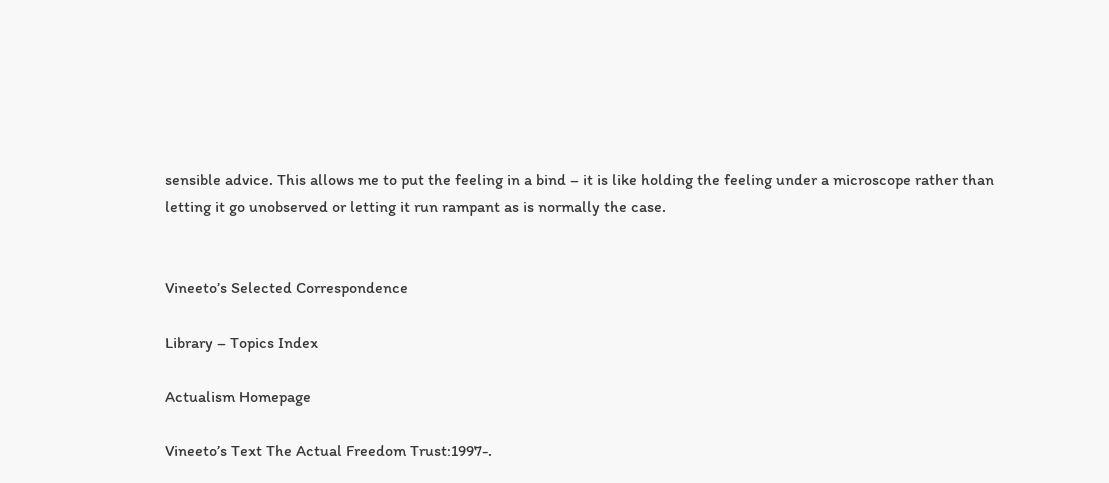sensible advice. This allows me to put the feeling in a bind – it is like holding the feeling under a microscope rather than letting it go unobserved or letting it run rampant as is normally the case.


Vineeto’s Selected Correspondence

Library – Topics Index

Actualism Homepage

Vineeto’s Text The Actual Freedom Trust:1997-.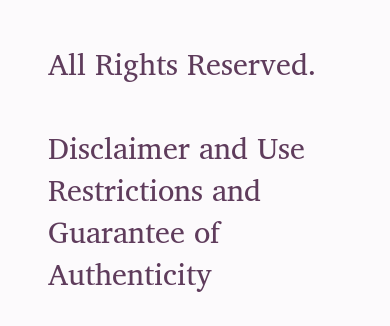All Rights Reserved.

Disclaimer and Use Restrictions and Guarantee of Authenticity